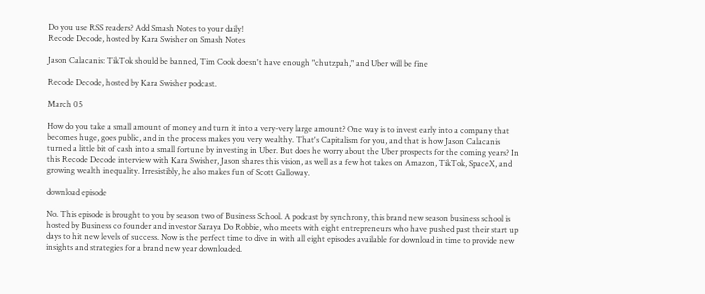Do you use RSS readers? Add Smash Notes to your daily!
Recode Decode, hosted by Kara Swisher on Smash Notes

Jason Calacanis: TikTok should be banned, Tim Cook doesn't have enough "chutzpah," and Uber will be fine

Recode Decode, hosted by Kara Swisher podcast.

March 05

How do you take a small amount of money and turn it into a very-very large amount? One way is to invest early into a company that becomes huge, goes public, and in the process makes you very wealthy. That's Capitalism for you, and that is how Jason Calacanis turned a little bit of cash into a small fortune by investing in Uber. But does he worry about the Uber prospects for the coming years? In this Recode Decode interview with Kara Swisher, Jason shares this vision, as well as a few hot takes on Amazon, TikTok, SpaceX, and growing wealth inequality. Irresistibly, he also makes fun of Scott Galloway.

download episode

No. This episode is brought to you by season two of Business School. A podcast by synchrony, this brand new season business school is hosted by Business co founder and investor Saraya Do Robbie, who meets with eight entrepreneurs who have pushed past their start up days to hit new levels of success. Now is the perfect time to dive in with all eight episodes available for download in time to provide new insights and strategies for a brand new year downloaded.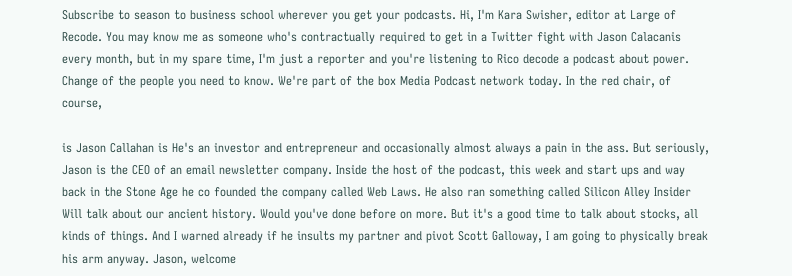Subscribe to season to business school wherever you get your podcasts. Hi, I'm Kara Swisher, editor at Large of Recode. You may know me as someone who's contractually required to get in a Twitter fight with Jason Calacanis every month, but in my spare time, I'm just a reporter and you're listening to Rico decode a podcast about power. Change of the people you need to know. We're part of the box Media Podcast network today. In the red chair, of course,

is Jason Callahan is He's an investor and entrepreneur and occasionally almost always a pain in the ass. But seriously, Jason is the CEO of an email newsletter company. Inside the host of the podcast, this week and start ups and way back in the Stone Age he co founded the company called Web Laws. He also ran something called Silicon Alley Insider Will talk about our ancient history. Would you've done before on more. But it's a good time to talk about stocks, all kinds of things. And I warned already if he insults my partner and pivot Scott Galloway, I am going to physically break his arm anyway. Jason, welcome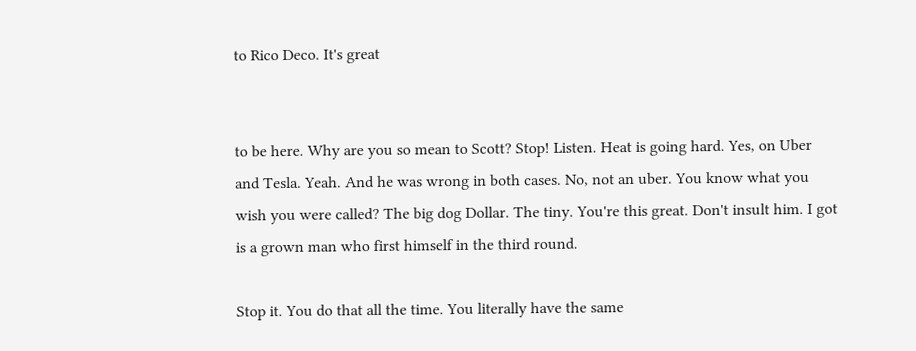to Rico Deco. It's great


to be here. Why are you so mean to Scott? Stop! Listen. Heat is going hard. Yes, on Uber and Tesla. Yeah. And he was wrong in both cases. No, not an uber. You know what you wish you were called? The big dog Dollar. The tiny. You're this great. Don't insult him. I got is a grown man who first himself in the third round.

Stop it. You do that all the time. You literally have the same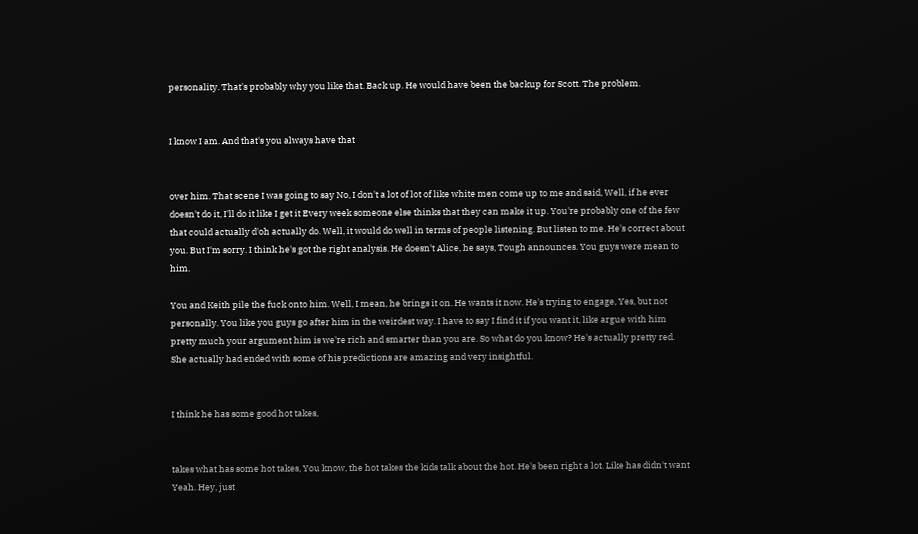personality. That's probably why you like that. Back up. He would have been the backup for Scott. The problem.


I know I am. And that's you always have that


over him. That scene I was going to say No, I don't a lot of lot of like white men come up to me and said, Well, if he ever doesn't do it, I'll do it like I get it Every week someone else thinks that they can make it up. You're probably one of the few that could actually d'oh actually do. Well, it would do well in terms of people listening. But listen to me. He's correct about you. But I'm sorry. I think he's got the right analysis. He doesn't Alice, he says, Tough announces. You guys were mean to him.

You and Keith pile the fuck onto him. Well, I mean, he brings it on. He wants it now. He's trying to engage, Yes, but not personally. You like you guys go after him in the weirdest way. I have to say I find it if you want it, like argue with him pretty much your argument him is we're rich and smarter than you are. So what do you know? He's actually pretty red. She actually had ended with some of his predictions are amazing and very insightful.


I think he has some good hot takes,


takes what has some hot takes, You know, the hot takes the kids talk about the hot. He's been right a lot. Like has didn't want Yeah. Hey, just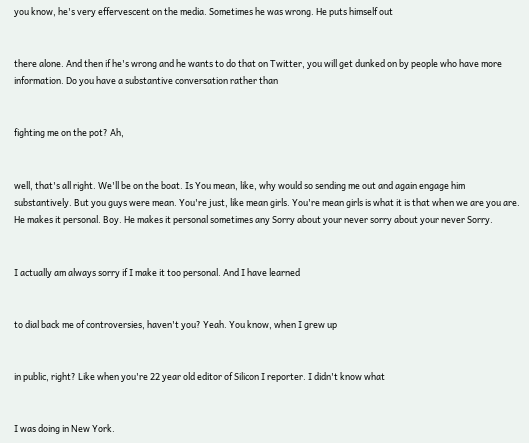you know, he's very effervescent on the media. Sometimes he was wrong. He puts himself out


there alone. And then if he's wrong and he wants to do that on Twitter, you will get dunked on by people who have more information. Do you have a substantive conversation rather than


fighting me on the pot? Ah,


well, that's all right. We'll be on the boat. Is You mean, like, why would so sending me out and again engage him substantively. But you guys were mean. You're just, like mean girls. You're mean girls is what it is that when we are you are. He makes it personal. Boy. He makes it personal sometimes any Sorry about your never sorry about your never Sorry.


I actually am always sorry if I make it too personal. And I have learned


to dial back me of controversies, haven't you? Yeah. You know, when I grew up


in public, right? Like when you're 22 year old editor of Silicon I reporter. I didn't know what


I was doing in New York.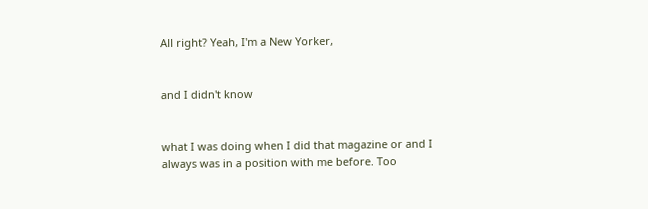All right? Yeah, I'm a New Yorker,


and I didn't know


what I was doing when I did that magazine or and I always was in a position with me before. Too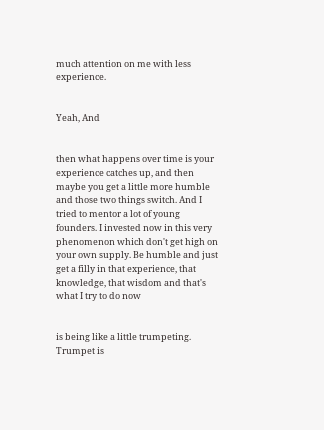much attention on me with less experience.


Yeah, And


then what happens over time is your experience catches up, and then maybe you get a little more humble and those two things switch. And I tried to mentor a lot of young founders. I invested now in this very phenomenon which don't get high on your own supply. Be humble and just get a filly in that experience, that knowledge, that wisdom and that's what I try to do now


is being like a little trumpeting. Trumpet is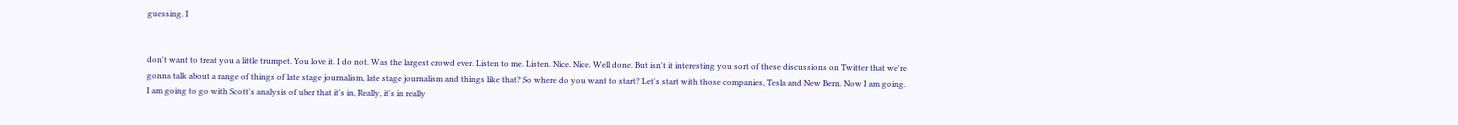guessing. I


don't want to treat you a little trumpet. You love it. I do not. Was the largest crowd ever. Listen to me. Listen. Nice. Nice. Well done. But isn't it interesting you sort of these discussions on Twitter that we're gonna talk about a range of things of late stage journalism, late stage journalism and things like that? So where do you want to start? Let's start with those companies, Tesla and New Bern. Now I am going. I am going to go with Scott's analysis of uber that it's in, Really, it's in really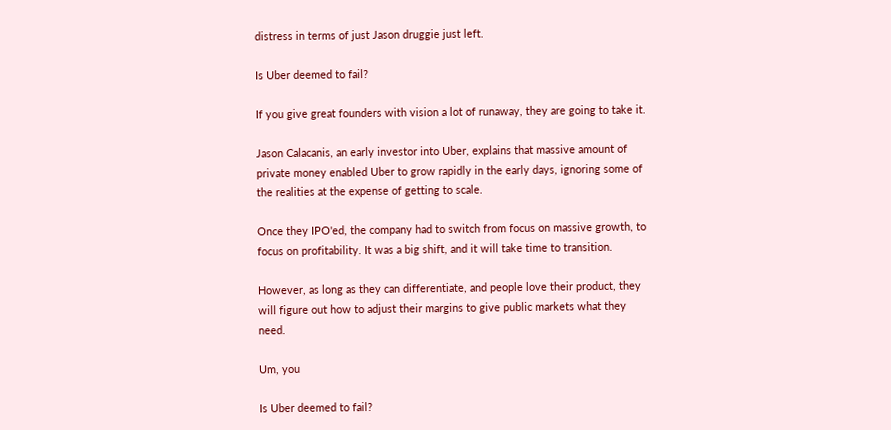distress in terms of just Jason druggie just left.

Is Uber deemed to fail?

If you give great founders with vision a lot of runaway, they are going to take it.

Jason Calacanis, an early investor into Uber, explains that massive amount of private money enabled Uber to grow rapidly in the early days, ignoring some of the realities at the expense of getting to scale.

Once they IPO'ed, the company had to switch from focus on massive growth, to focus on profitability. It was a big shift, and it will take time to transition.

However, as long as they can differentiate, and people love their product, they will figure out how to adjust their margins to give public markets what they need.

Um, you

Is Uber deemed to fail?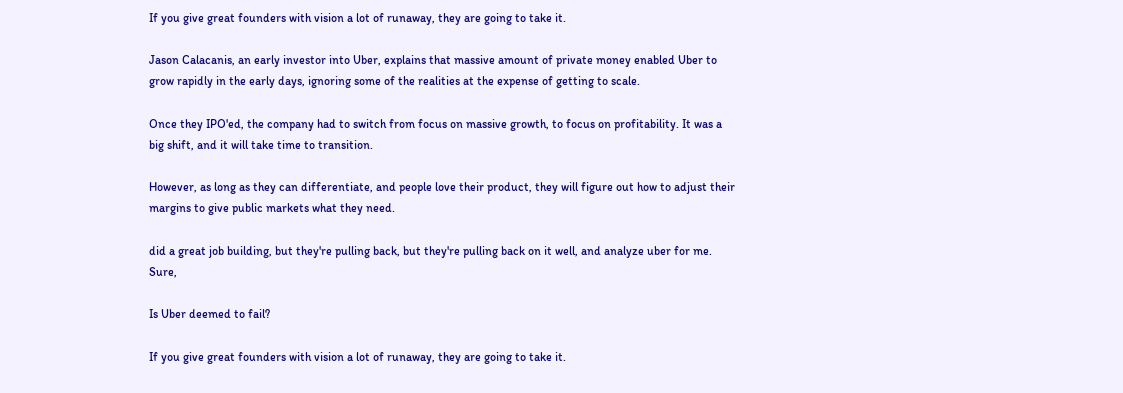If you give great founders with vision a lot of runaway, they are going to take it.

Jason Calacanis, an early investor into Uber, explains that massive amount of private money enabled Uber to grow rapidly in the early days, ignoring some of the realities at the expense of getting to scale.

Once they IPO'ed, the company had to switch from focus on massive growth, to focus on profitability. It was a big shift, and it will take time to transition.

However, as long as they can differentiate, and people love their product, they will figure out how to adjust their margins to give public markets what they need.

did a great job building, but they're pulling back, but they're pulling back on it well, and analyze uber for me. Sure,

Is Uber deemed to fail?

If you give great founders with vision a lot of runaway, they are going to take it.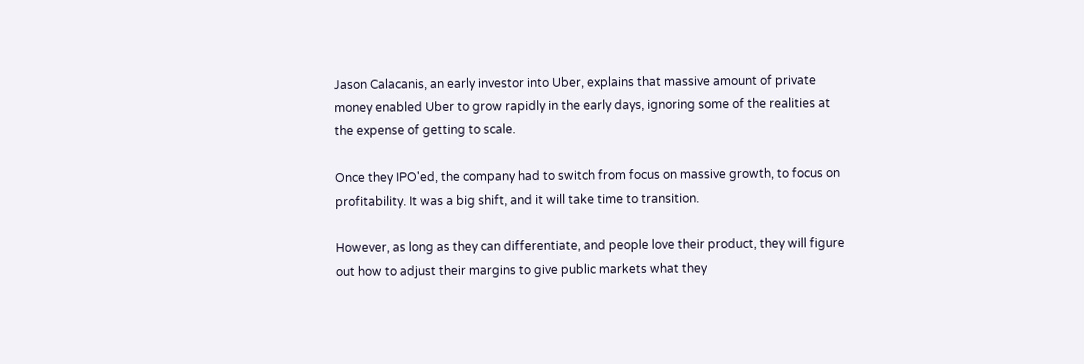Jason Calacanis, an early investor into Uber, explains that massive amount of private money enabled Uber to grow rapidly in the early days, ignoring some of the realities at the expense of getting to scale.

Once they IPO'ed, the company had to switch from focus on massive growth, to focus on profitability. It was a big shift, and it will take time to transition.

However, as long as they can differentiate, and people love their product, they will figure out how to adjust their margins to give public markets what they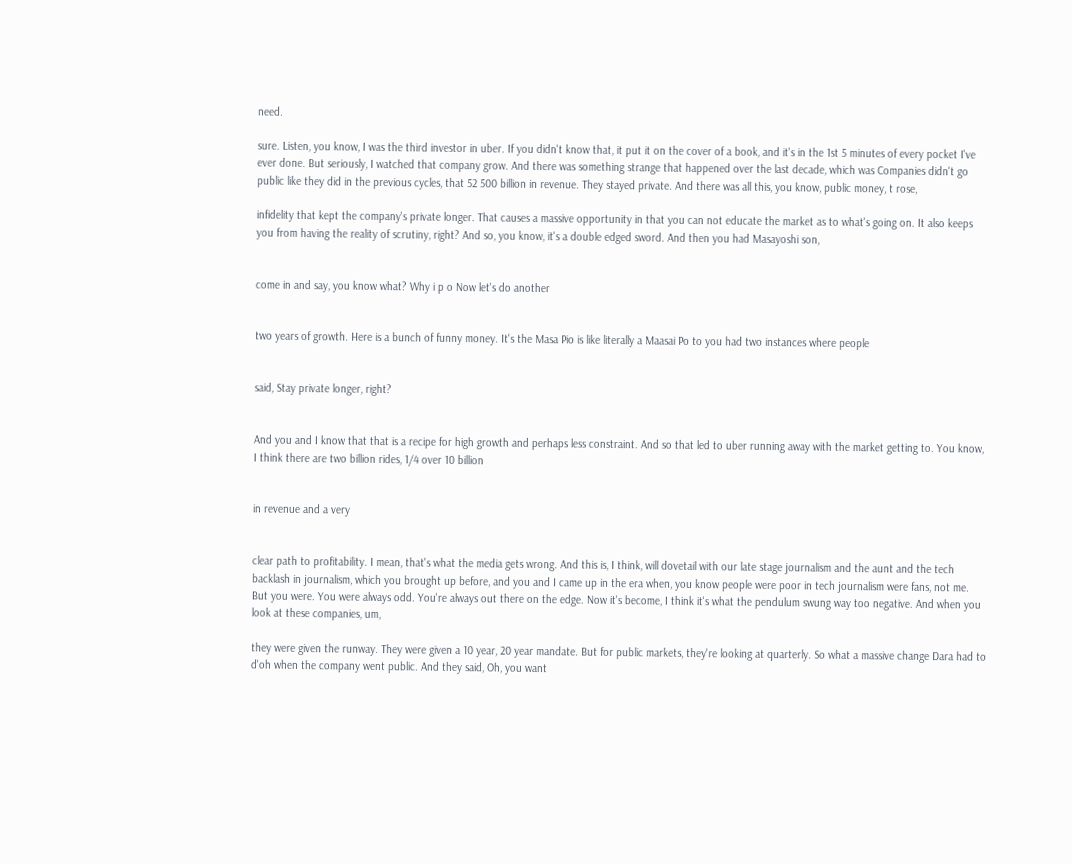need.

sure. Listen, you know, I was the third investor in uber. If you didn't know that, it put it on the cover of a book, and it's in the 1st 5 minutes of every pocket I've ever done. But seriously, I watched that company grow. And there was something strange that happened over the last decade, which was Companies didn't go public like they did in the previous cycles, that 52 500 billion in revenue. They stayed private. And there was all this, you know, public money, t rose,

infidelity that kept the company's private longer. That causes a massive opportunity in that you can not educate the market as to what's going on. It also keeps you from having the reality of scrutiny, right? And so, you know, it's a double edged sword. And then you had Masayoshi son,


come in and say, you know what? Why i p o Now let's do another


two years of growth. Here is a bunch of funny money. It's the Masa Pio is like literally a Maasai Po to you had two instances where people


said, Stay private longer, right?


And you and I know that that is a recipe for high growth and perhaps less constraint. And so that led to uber running away with the market getting to. You know, I think there are two billion rides, 1/4 over 10 billion


in revenue and a very


clear path to profitability. I mean, that's what the media gets wrong. And this is, I think, will dovetail with our late stage journalism and the aunt and the tech backlash in journalism, which you brought up before, and you and I came up in the era when, you know people were poor in tech journalism were fans, not me. But you were. You were always odd. You're always out there on the edge. Now it's become, I think it's what the pendulum swung way too negative. And when you look at these companies, um,

they were given the runway. They were given a 10 year, 20 year mandate. But for public markets, they're looking at quarterly. So what a massive change Dara had to d'oh when the company went public. And they said, Oh, you want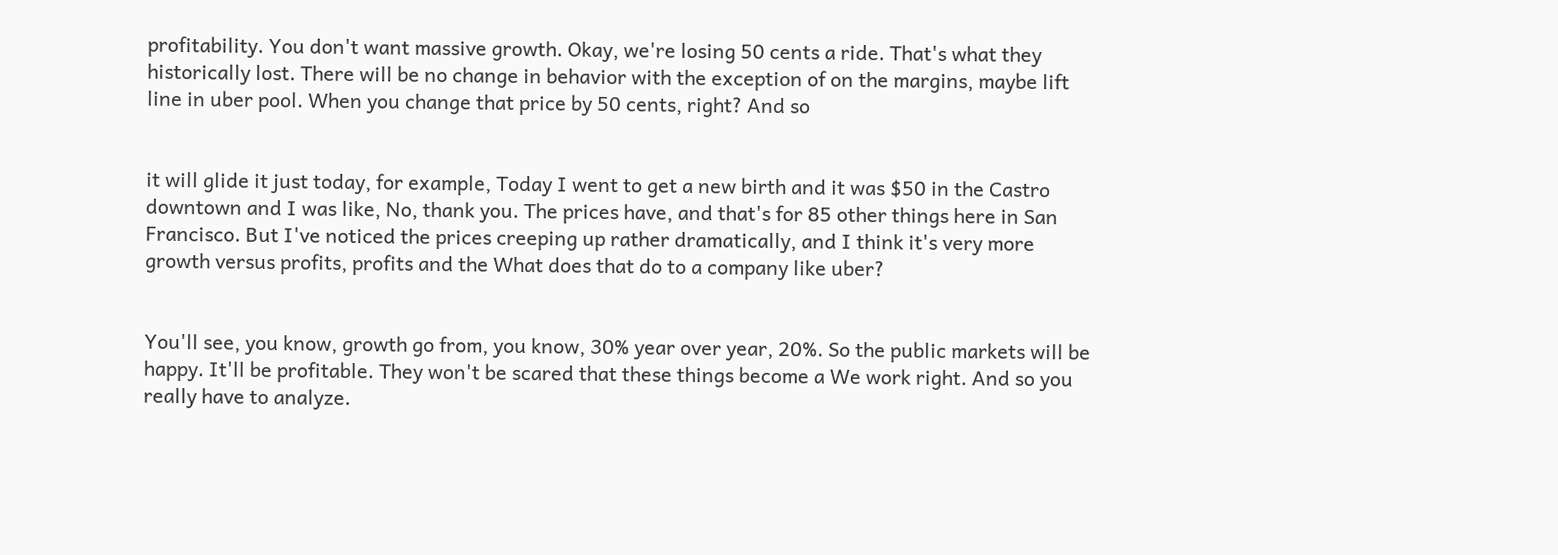profitability. You don't want massive growth. Okay, we're losing 50 cents a ride. That's what they historically lost. There will be no change in behavior with the exception of on the margins, maybe lift line in uber pool. When you change that price by 50 cents, right? And so


it will glide it just today, for example, Today I went to get a new birth and it was $50 in the Castro downtown and I was like, No, thank you. The prices have, and that's for 85 other things here in San Francisco. But I've noticed the prices creeping up rather dramatically, and I think it's very more growth versus profits, profits and the What does that do to a company like uber?


You'll see, you know, growth go from, you know, 30% year over year, 20%. So the public markets will be happy. It'll be profitable. They won't be scared that these things become a We work right. And so you really have to analyze.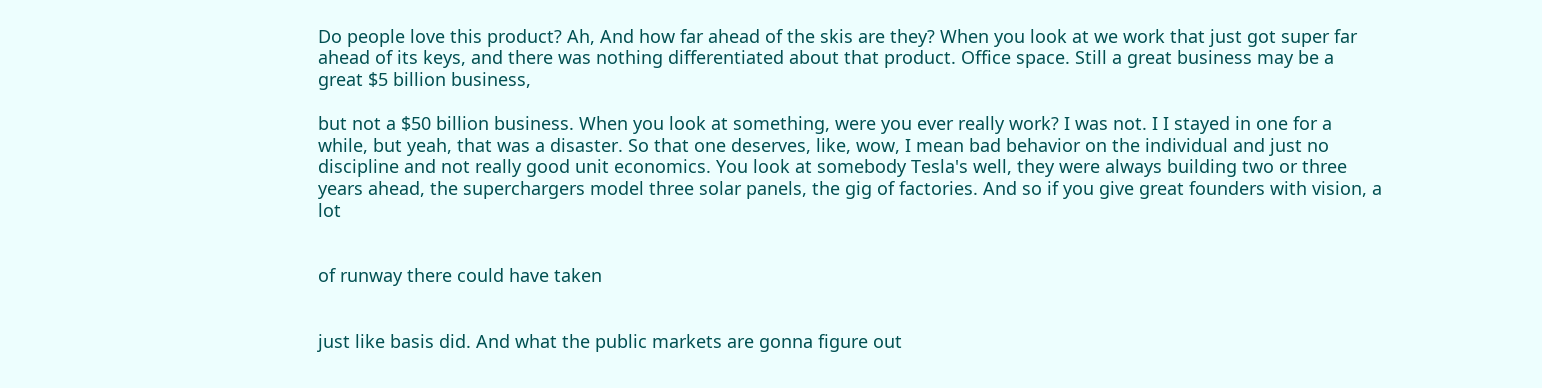Do people love this product? Ah, And how far ahead of the skis are they? When you look at we work that just got super far ahead of its keys, and there was nothing differentiated about that product. Office space. Still a great business may be a great $5 billion business,

but not a $50 billion business. When you look at something, were you ever really work? I was not. I I stayed in one for a while, but yeah, that was a disaster. So that one deserves, like, wow, I mean bad behavior on the individual and just no discipline and not really good unit economics. You look at somebody Tesla's well, they were always building two or three years ahead, the superchargers model three solar panels, the gig of factories. And so if you give great founders with vision, a lot


of runway there could have taken


just like basis did. And what the public markets are gonna figure out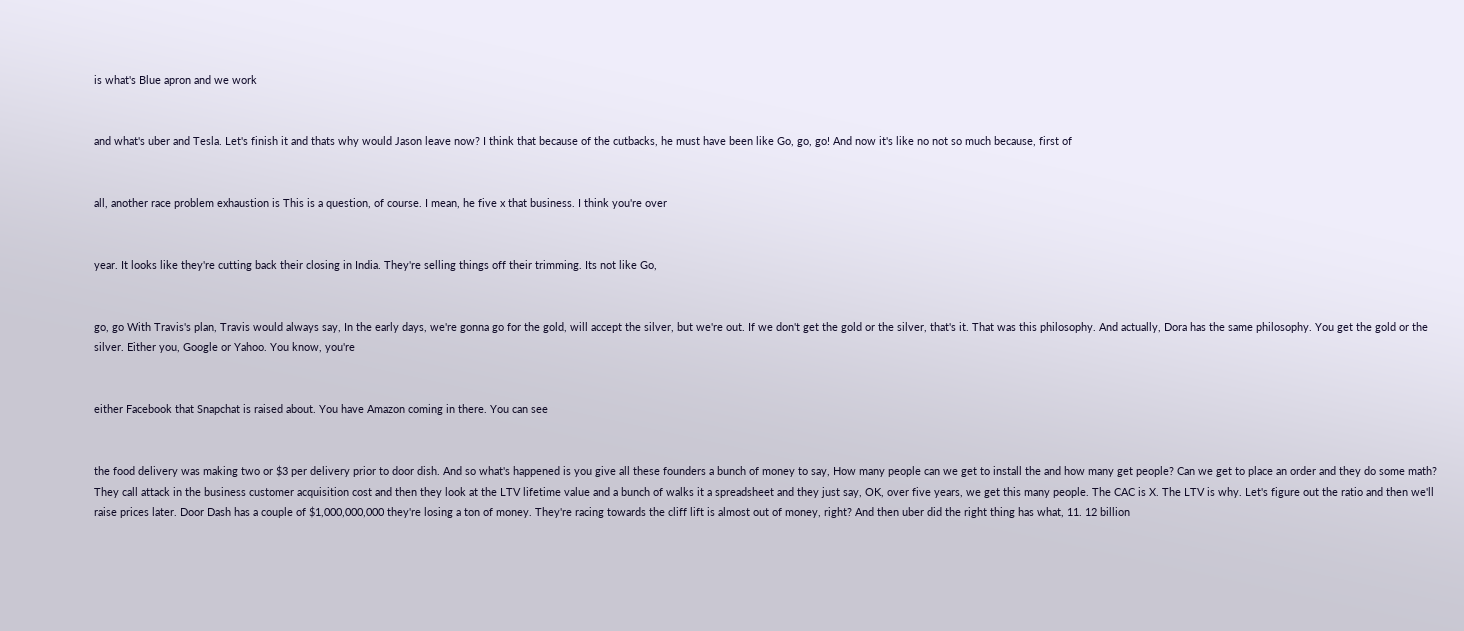is what's Blue apron and we work


and what's uber and Tesla. Let's finish it and thats why would Jason leave now? I think that because of the cutbacks, he must have been like Go, go, go! And now it's like no not so much because, first of


all, another race problem exhaustion is This is a question, of course. I mean, he five x that business. I think you're over


year. It looks like they're cutting back their closing in India. They're selling things off their trimming. Its not like Go,


go, go With Travis's plan, Travis would always say, In the early days, we're gonna go for the gold, will accept the silver, but we're out. If we don't get the gold or the silver, that's it. That was this philosophy. And actually, Dora has the same philosophy. You get the gold or the silver. Either you, Google or Yahoo. You know, you're


either Facebook that Snapchat is raised about. You have Amazon coming in there. You can see


the food delivery was making two or $3 per delivery prior to door dish. And so what's happened is you give all these founders a bunch of money to say, How many people can we get to install the and how many get people? Can we get to place an order and they do some math? They call attack in the business customer acquisition cost and then they look at the LTV lifetime value and a bunch of walks it a spreadsheet and they just say, OK, over five years, we get this many people. The CAC is X. The LTV is why. Let's figure out the ratio and then we'll raise prices later. Door Dash has a couple of $1,000,000,000 they're losing a ton of money. They're racing towards the cliff lift is almost out of money, right? And then uber did the right thing has what, 11. 12 billion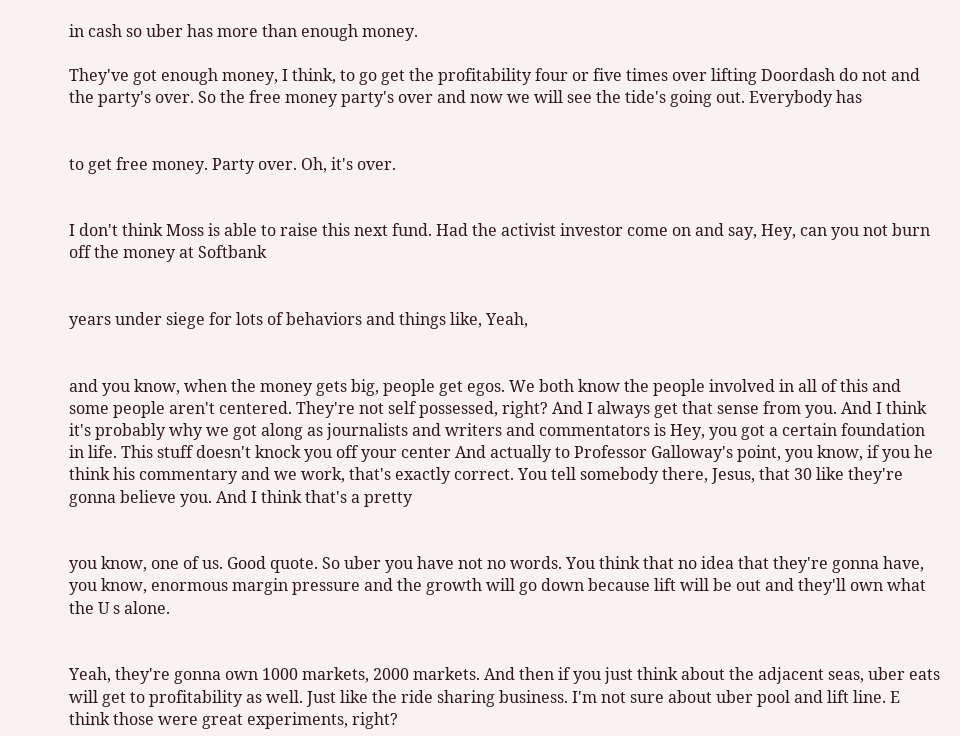in cash so uber has more than enough money.

They've got enough money, I think, to go get the profitability four or five times over lifting Doordash do not and the party's over. So the free money party's over and now we will see the tide's going out. Everybody has


to get free money. Party over. Oh, it's over.


I don't think Moss is able to raise this next fund. Had the activist investor come on and say, Hey, can you not burn off the money at Softbank


years under siege for lots of behaviors and things like, Yeah,


and you know, when the money gets big, people get egos. We both know the people involved in all of this and some people aren't centered. They're not self possessed, right? And I always get that sense from you. And I think it's probably why we got along as journalists and writers and commentators is Hey, you got a certain foundation in life. This stuff doesn't knock you off your center And actually to Professor Galloway's point, you know, if you he think his commentary and we work, that's exactly correct. You tell somebody there, Jesus, that 30 like they're gonna believe you. And I think that's a pretty


you know, one of us. Good quote. So uber you have not no words. You think that no idea that they're gonna have, you know, enormous margin pressure and the growth will go down because lift will be out and they'll own what the U s alone.


Yeah, they're gonna own 1000 markets, 2000 markets. And then if you just think about the adjacent seas, uber eats will get to profitability as well. Just like the ride sharing business. I'm not sure about uber pool and lift line. E think those were great experiments, right?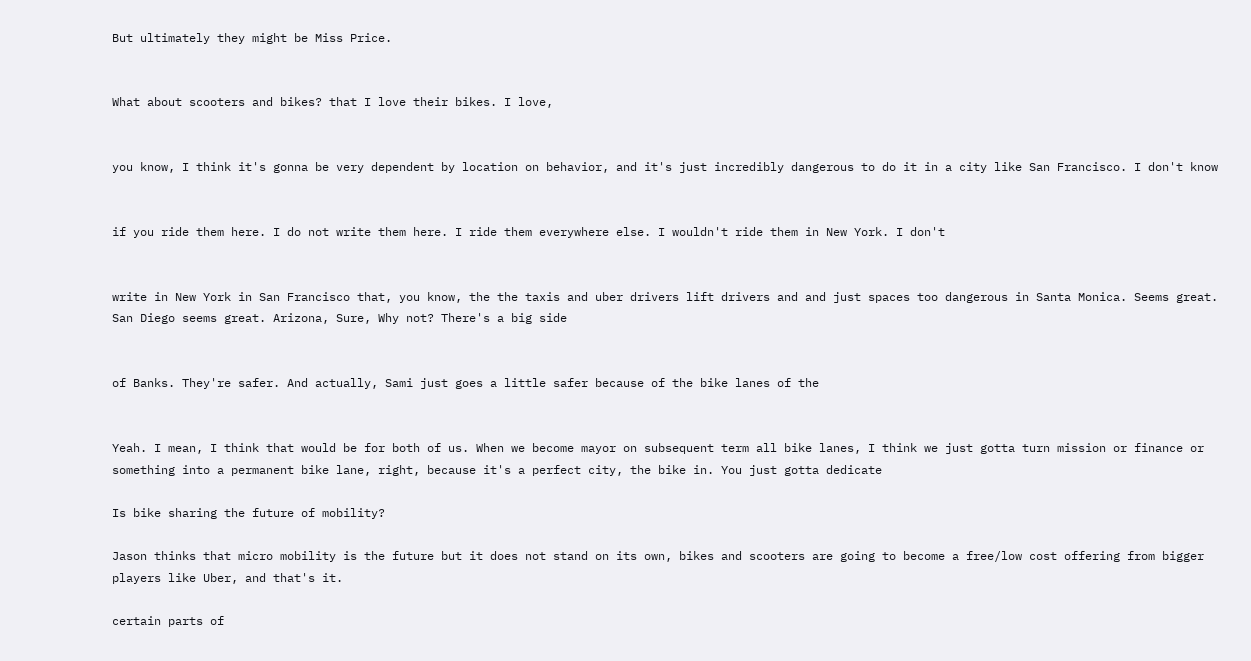But ultimately they might be Miss Price.


What about scooters and bikes? that I love their bikes. I love,


you know, I think it's gonna be very dependent by location on behavior, and it's just incredibly dangerous to do it in a city like San Francisco. I don't know


if you ride them here. I do not write them here. I ride them everywhere else. I wouldn't ride them in New York. I don't


write in New York in San Francisco that, you know, the the taxis and uber drivers lift drivers and and just spaces too dangerous in Santa Monica. Seems great. San Diego seems great. Arizona, Sure, Why not? There's a big side


of Banks. They're safer. And actually, Sami just goes a little safer because of the bike lanes of the


Yeah. I mean, I think that would be for both of us. When we become mayor on subsequent term all bike lanes, I think we just gotta turn mission or finance or something into a permanent bike lane, right, because it's a perfect city, the bike in. You just gotta dedicate

Is bike sharing the future of mobility?

Jason thinks that micro mobility is the future but it does not stand on its own, bikes and scooters are going to become a free/low cost offering from bigger players like Uber, and that's it.

certain parts of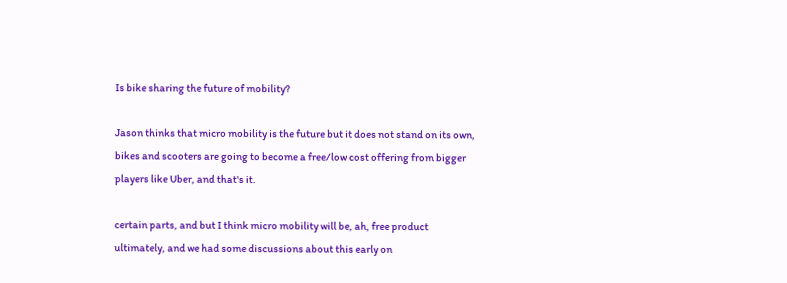Is bike sharing the future of mobility?

Jason thinks that micro mobility is the future but it does not stand on its own, bikes and scooters are going to become a free/low cost offering from bigger players like Uber, and that's it.

certain parts, and but I think micro mobility will be, ah, free product ultimately, and we had some discussions about this early on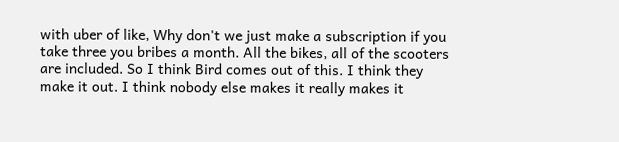with uber of like, Why don't we just make a subscription if you take three you bribes a month. All the bikes, all of the scooters are included. So I think Bird comes out of this. I think they make it out. I think nobody else makes it really makes it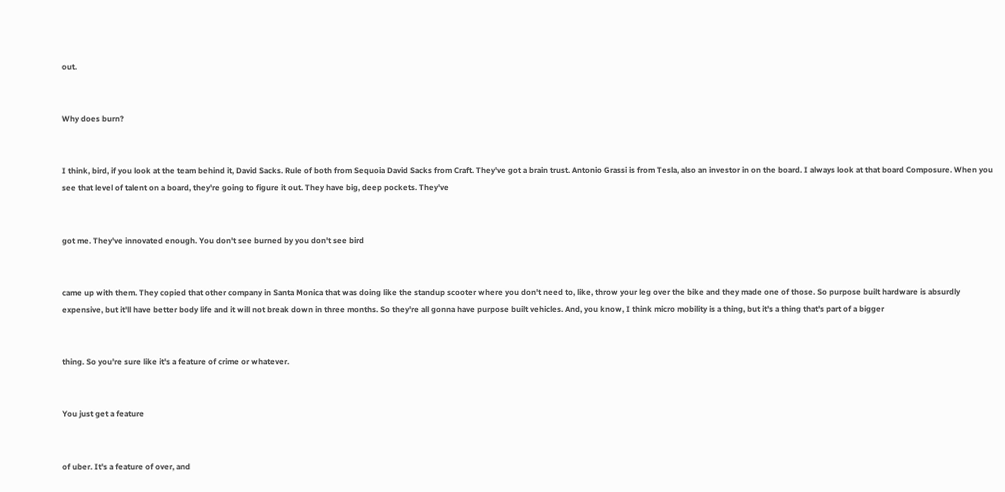out.


Why does burn?


I think, bird, if you look at the team behind it, David Sacks. Rule of both from Sequoia David Sacks from Craft. They've got a brain trust. Antonio Grassi is from Tesla, also an investor in on the board. I always look at that board Composure. When you see that level of talent on a board, they're going to figure it out. They have big, deep pockets. They've


got me. They've innovated enough. You don't see burned by you don't see bird


came up with them. They copied that other company in Santa Monica that was doing like the standup scooter where you don't need to, like, throw your leg over the bike and they made one of those. So purpose built hardware is absurdly expensive, but it'll have better body life and it will not break down in three months. So they're all gonna have purpose built vehicles. And, you know, I think micro mobility is a thing, but it's a thing that's part of a bigger


thing. So you're sure like it's a feature of crime or whatever.


You just get a feature


of uber. It's a feature of over, and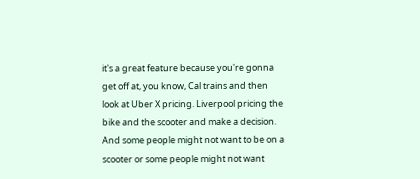it's a great feature because you're gonna get off at, you know, Cal trains and then look at Uber X pricing. Liverpool pricing the bike and the scooter and make a decision. And some people might not want to be on a scooter or some people might not want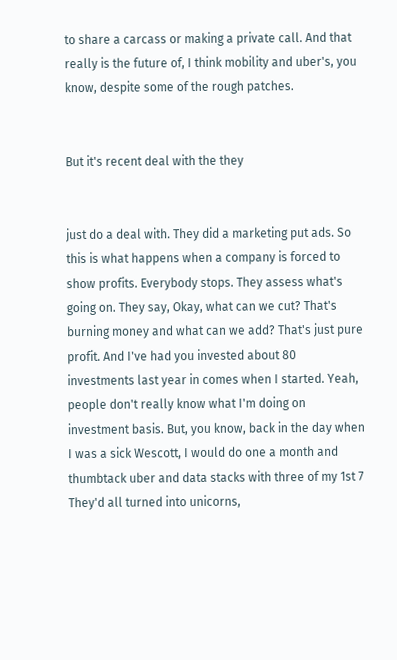to share a carcass or making a private call. And that really is the future of, I think mobility and uber's, you know, despite some of the rough patches.


But it's recent deal with the they


just do a deal with. They did a marketing put ads. So this is what happens when a company is forced to show profits. Everybody stops. They assess what's going on. They say, Okay, what can we cut? That's burning money and what can we add? That's just pure profit. And I've had you invested about 80 investments last year in comes when I started. Yeah, people don't really know what I'm doing on investment basis. But, you know, back in the day when I was a sick Wescott, I would do one a month and thumbtack uber and data stacks with three of my 1st 7 They'd all turned into unicorns,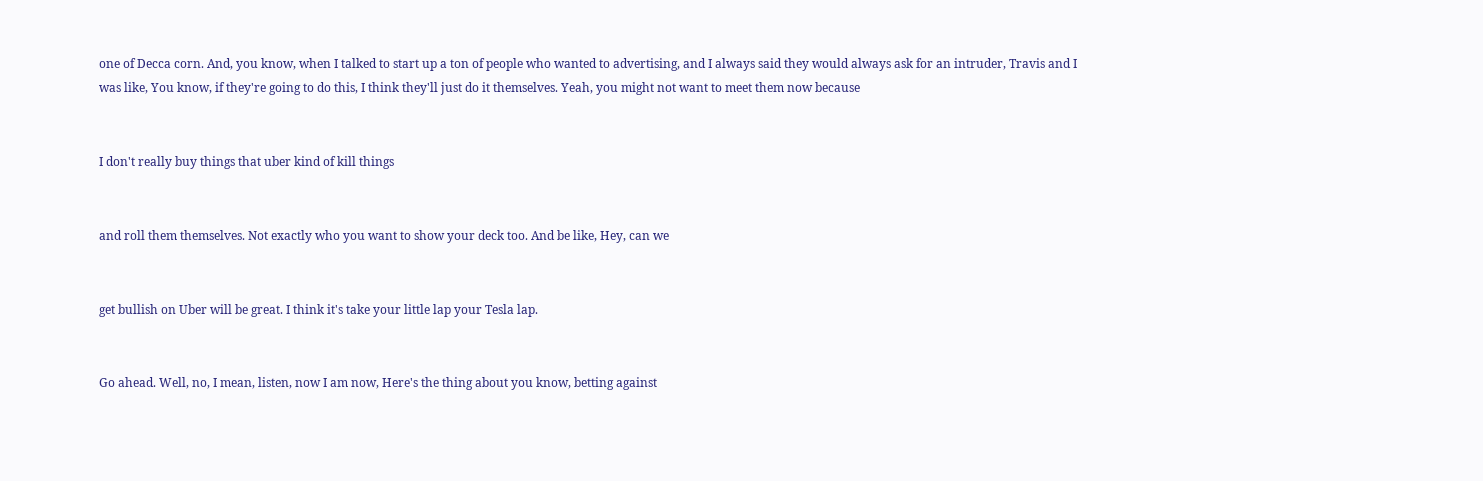one of Decca corn. And, you know, when I talked to start up a ton of people who wanted to advertising, and I always said they would always ask for an intruder, Travis and I was like, You know, if they're going to do this, I think they'll just do it themselves. Yeah, you might not want to meet them now because


I don't really buy things that uber kind of kill things


and roll them themselves. Not exactly who you want to show your deck too. And be like, Hey, can we


get bullish on Uber will be great. I think it's take your little lap your Tesla lap.


Go ahead. Well, no, I mean, listen, now I am now, Here's the thing about you know, betting against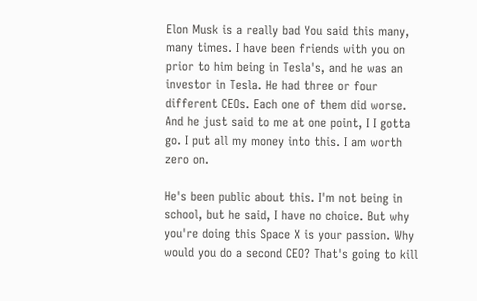Elon Musk is a really bad You said this many, many times. I have been friends with you on prior to him being in Tesla's, and he was an investor in Tesla. He had three or four different CEOs. Each one of them did worse. And he just said to me at one point, I I gotta go. I put all my money into this. I am worth zero on.

He's been public about this. I'm not being in school, but he said, I have no choice. But why you're doing this Space X is your passion. Why would you do a second CEO? That's going to kill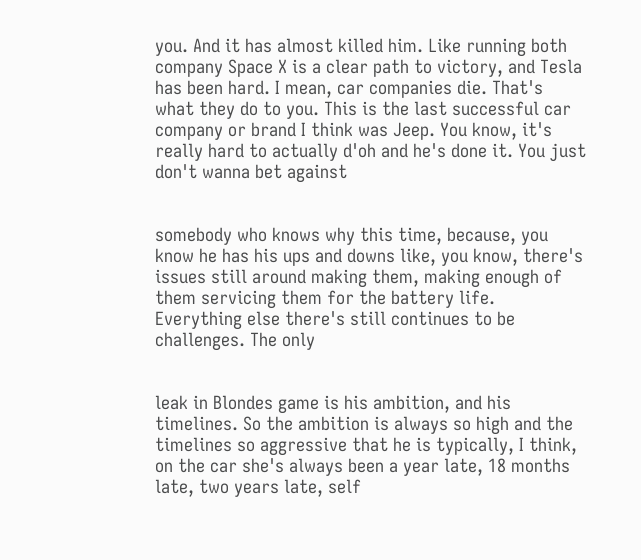you. And it has almost killed him. Like running both company Space X is a clear path to victory, and Tesla has been hard. I mean, car companies die. That's what they do to you. This is the last successful car company or brand I think was Jeep. You know, it's really hard to actually d'oh and he's done it. You just don't wanna bet against


somebody who knows why this time, because, you know he has his ups and downs like, you know, there's issues still around making them, making enough of them servicing them for the battery life. Everything else there's still continues to be challenges. The only


leak in Blondes game is his ambition, and his timelines. So the ambition is always so high and the timelines so aggressive that he is typically, I think, on the car she's always been a year late, 18 months late, two years late, self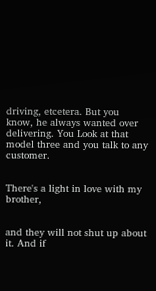driving, etcetera. But you know, he always wanted over delivering. You Look at that model three and you talk to any customer.


There's a light in love with my brother,


and they will not shut up about it. And if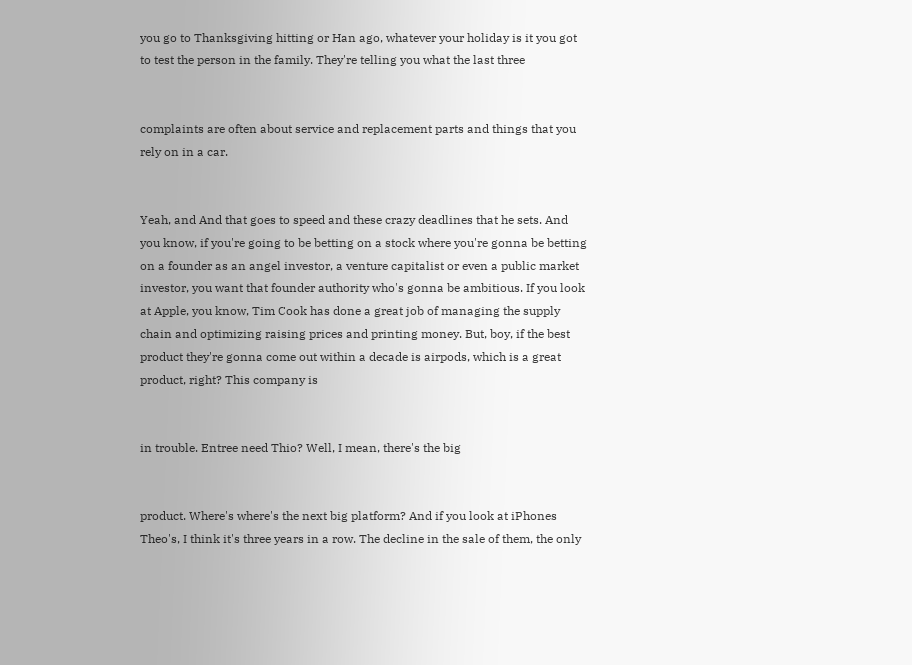you go to Thanksgiving hitting or Han ago, whatever your holiday is it you got to test the person in the family. They're telling you what the last three


complaints are often about service and replacement parts and things that you rely on in a car.


Yeah, and And that goes to speed and these crazy deadlines that he sets. And you know, if you're going to be betting on a stock where you're gonna be betting on a founder as an angel investor, a venture capitalist or even a public market investor, you want that founder authority who's gonna be ambitious. If you look at Apple, you know, Tim Cook has done a great job of managing the supply chain and optimizing raising prices and printing money. But, boy, if the best product they're gonna come out within a decade is airpods, which is a great product, right? This company is


in trouble. Entree need Thio? Well, I mean, there's the big


product. Where's where's the next big platform? And if you look at iPhones Theo's, I think it's three years in a row. The decline in the sale of them, the only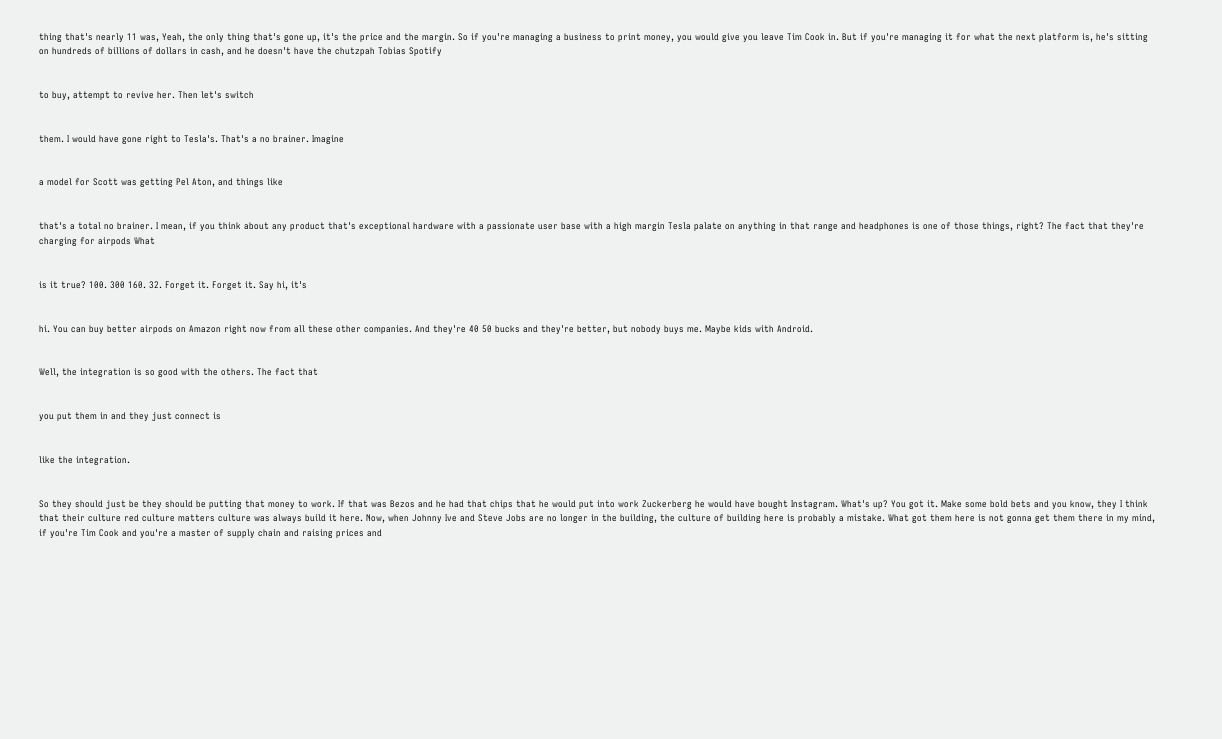thing that's nearly 11 was, Yeah, the only thing that's gone up, it's the price and the margin. So if you're managing a business to print money, you would give you leave Tim Cook in. But if you're managing it for what the next platform is, he's sitting on hundreds of billions of dollars in cash, and he doesn't have the chutzpah Tobias Spotify


to buy, attempt to revive her. Then let's switch


them. I would have gone right to Tesla's. That's a no brainer. Imagine


a model for Scott was getting Pel Aton, and things like


that's a total no brainer. I mean, if you think about any product that's exceptional hardware with a passionate user base with a high margin Tesla palate on anything in that range and headphones is one of those things, right? The fact that they're charging for airpods What


is it true? 100. 300 160. 32. Forget it. Forget it. Say hi, it's


hi. You can buy better airpods on Amazon right now from all these other companies. And they're 40 50 bucks and they're better, but nobody buys me. Maybe kids with Android.


Well, the integration is so good with the others. The fact that


you put them in and they just connect is


like the integration.


So they should just be they should be putting that money to work. If that was Bezos and he had that chips that he would put into work Zuckerberg he would have bought Instagram. What's up? You got it. Make some bold bets and you know, they I think that their culture red culture matters culture was always build it here. Now, when Johnny Ive and Steve Jobs are no longer in the building, the culture of building here is probably a mistake. What got them here is not gonna get them there in my mind, if you're Tim Cook and you're a master of supply chain and raising prices and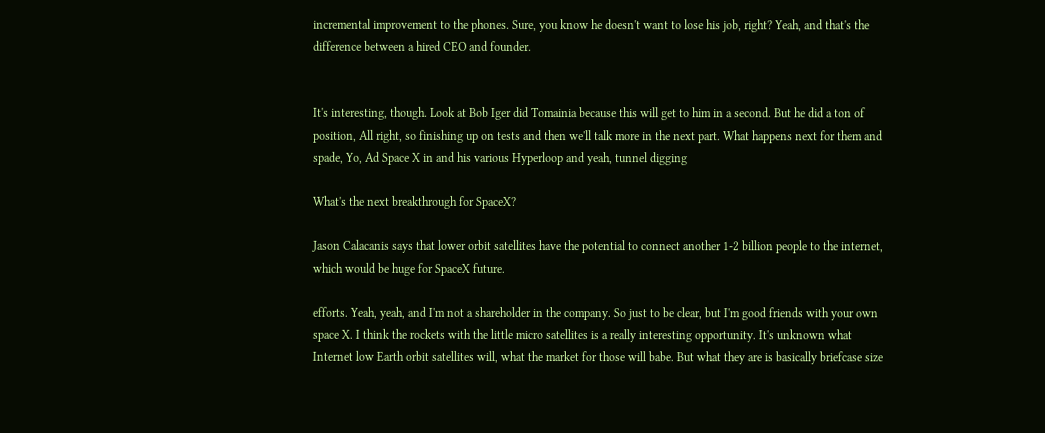incremental improvement to the phones. Sure, you know he doesn't want to lose his job, right? Yeah, and that's the difference between a hired CEO and founder.


It's interesting, though. Look at Bob Iger did Tomainia because this will get to him in a second. But he did a ton of position, All right, so finishing up on tests and then we'll talk more in the next part. What happens next for them and spade, Yo, Ad Space X in and his various Hyperloop and yeah, tunnel digging

What's the next breakthrough for SpaceX?

Jason Calacanis says that lower orbit satellites have the potential to connect another 1-2 billion people to the internet, which would be huge for SpaceX future.

efforts. Yeah, yeah, and I'm not a shareholder in the company. So just to be clear, but I'm good friends with your own space X. I think the rockets with the little micro satellites is a really interesting opportunity. It's unknown what Internet low Earth orbit satellites will, what the market for those will babe. But what they are is basically briefcase size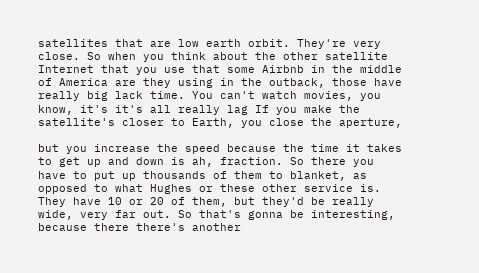satellites that are low earth orbit. They're very close. So when you think about the other satellite Internet that you use that some Airbnb in the middle of America are they using in the outback, those have really big lack time. You can't watch movies, you know, it's it's all really lag If you make the satellite's closer to Earth, you close the aperture,

but you increase the speed because the time it takes to get up and down is ah, fraction. So there you have to put up thousands of them to blanket, as opposed to what Hughes or these other service is. They have 10 or 20 of them, but they'd be really wide, very far out. So that's gonna be interesting, because there there's another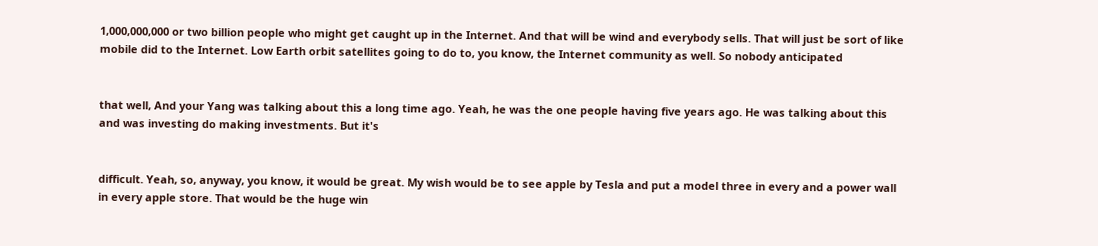1,000,000,000 or two billion people who might get caught up in the Internet. And that will be wind and everybody sells. That will just be sort of like mobile did to the Internet. Low Earth orbit satellites going to do to, you know, the Internet community as well. So nobody anticipated


that well, And your Yang was talking about this a long time ago. Yeah, he was the one people having five years ago. He was talking about this and was investing do making investments. But it's


difficult. Yeah, so, anyway, you know, it would be great. My wish would be to see apple by Tesla and put a model three in every and a power wall in every apple store. That would be the huge win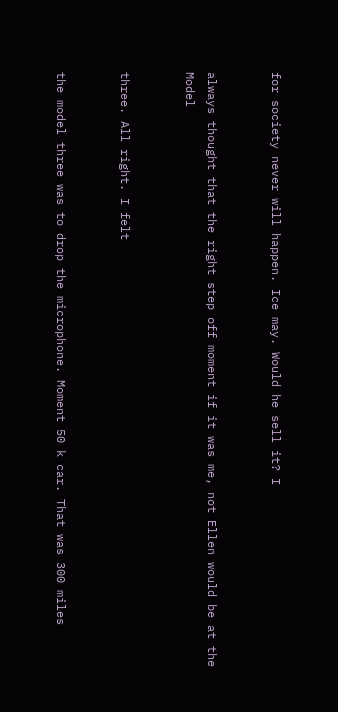for society never will happen. Ice may. Would he sell it? I


always thought that the right step off moment if it was me, not Ellen would be at the Model


three. All right. I felt


the model three was to drop the microphone. Moment 50 k car. That was 300 miles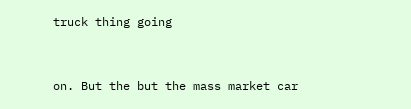truck thing going


on. But the but the mass market car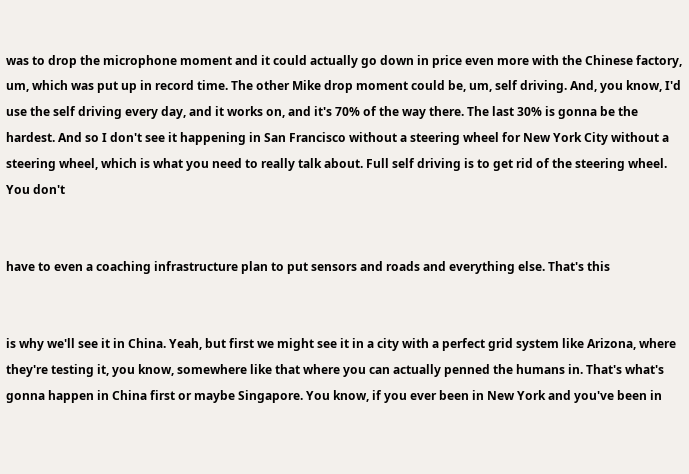was to drop the microphone moment and it could actually go down in price even more with the Chinese factory, um, which was put up in record time. The other Mike drop moment could be, um, self driving. And, you know, I'd use the self driving every day, and it works on, and it's 70% of the way there. The last 30% is gonna be the hardest. And so I don't see it happening in San Francisco without a steering wheel for New York City without a steering wheel, which is what you need to really talk about. Full self driving is to get rid of the steering wheel. You don't


have to even a coaching infrastructure plan to put sensors and roads and everything else. That's this


is why we'll see it in China. Yeah, but first we might see it in a city with a perfect grid system like Arizona, where they're testing it, you know, somewhere like that where you can actually penned the humans in. That's what's gonna happen in China first or maybe Singapore. You know, if you ever been in New York and you've been in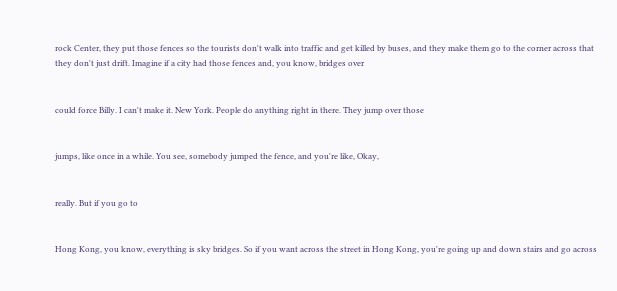rock Center, they put those fences so the tourists don't walk into traffic and get killed by buses, and they make them go to the corner across that they don't just drift. Imagine if a city had those fences and, you know, bridges over


could force Billy. I can't make it. New York. People do anything right in there. They jump over those


jumps, like once in a while. You see, somebody jumped the fence, and you're like, Okay,


really. But if you go to


Hong Kong, you know, everything is sky bridges. So if you want across the street in Hong Kong, you're going up and down stairs and go across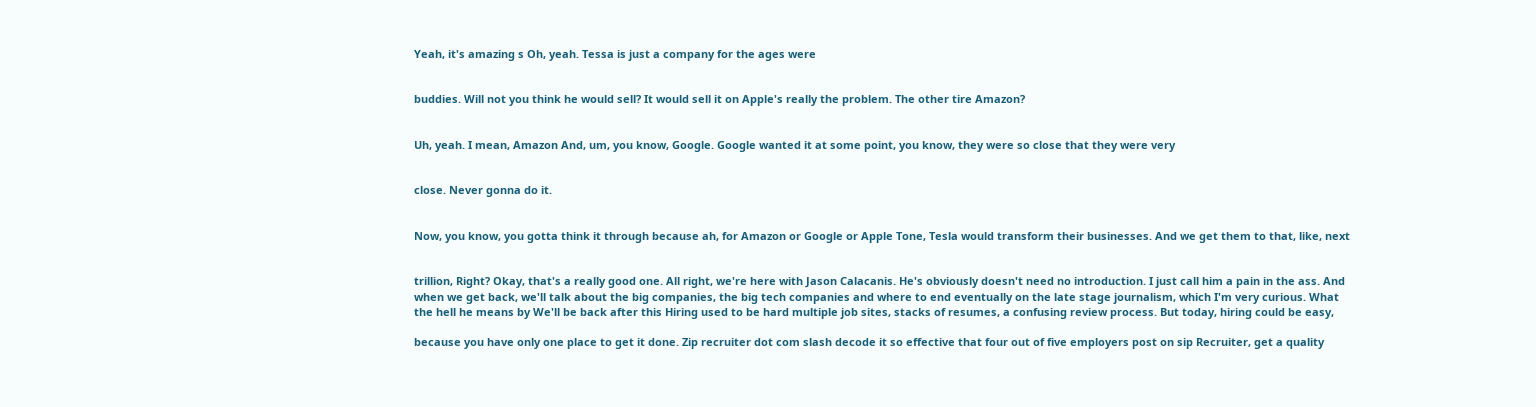Yeah, it's amazing s Oh, yeah. Tessa is just a company for the ages were


buddies. Will not you think he would sell? It would sell it on Apple's really the problem. The other tire Amazon?


Uh, yeah. I mean, Amazon And, um, you know, Google. Google wanted it at some point, you know, they were so close that they were very


close. Never gonna do it.


Now, you know, you gotta think it through because ah, for Amazon or Google or Apple Tone, Tesla would transform their businesses. And we get them to that, like, next


trillion, Right? Okay, that's a really good one. All right, we're here with Jason Calacanis. He's obviously doesn't need no introduction. I just call him a pain in the ass. And when we get back, we'll talk about the big companies, the big tech companies and where to end eventually on the late stage journalism, which I'm very curious. What the hell he means by We'll be back after this Hiring used to be hard multiple job sites, stacks of resumes, a confusing review process. But today, hiring could be easy,

because you have only one place to get it done. Zip recruiter dot com slash decode it so effective that four out of five employers post on sip Recruiter, get a quality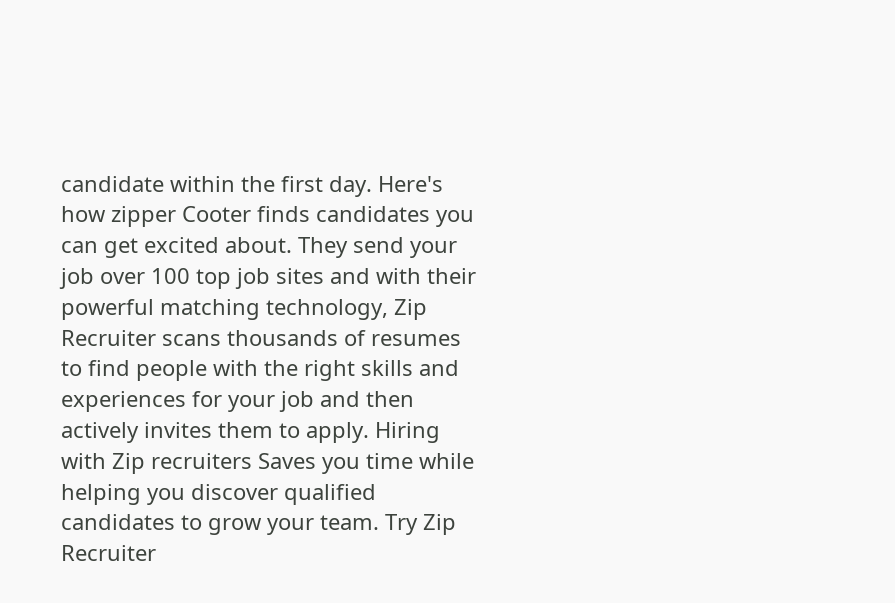candidate within the first day. Here's how zipper Cooter finds candidates you can get excited about. They send your job over 100 top job sites and with their powerful matching technology, Zip Recruiter scans thousands of resumes to find people with the right skills and experiences for your job and then actively invites them to apply. Hiring with Zip recruiters Saves you time while helping you discover qualified candidates to grow your team. Try Zip Recruiter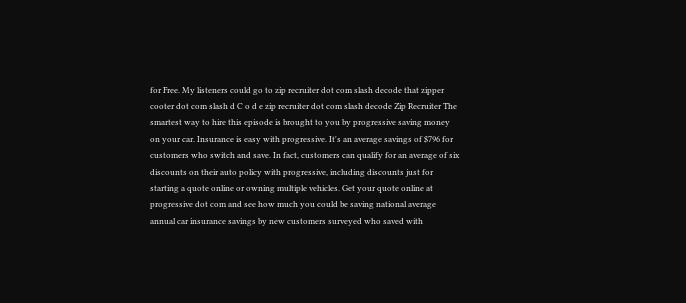for Free. My listeners could go to zip recruiter dot com slash decode that zipper cooter dot com slash d C o d e zip recruiter dot com slash decode Zip Recruiter The smartest way to hire this episode is brought to you by progressive saving money on your car. Insurance is easy with progressive. It's an average savings of $796 for customers who switch and save. In fact, customers can qualify for an average of six discounts on their auto policy with progressive, including discounts just for starting a quote online or owning multiple vehicles. Get your quote online at progressive dot com and see how much you could be saving national average annual car insurance savings by new customers surveyed who saved with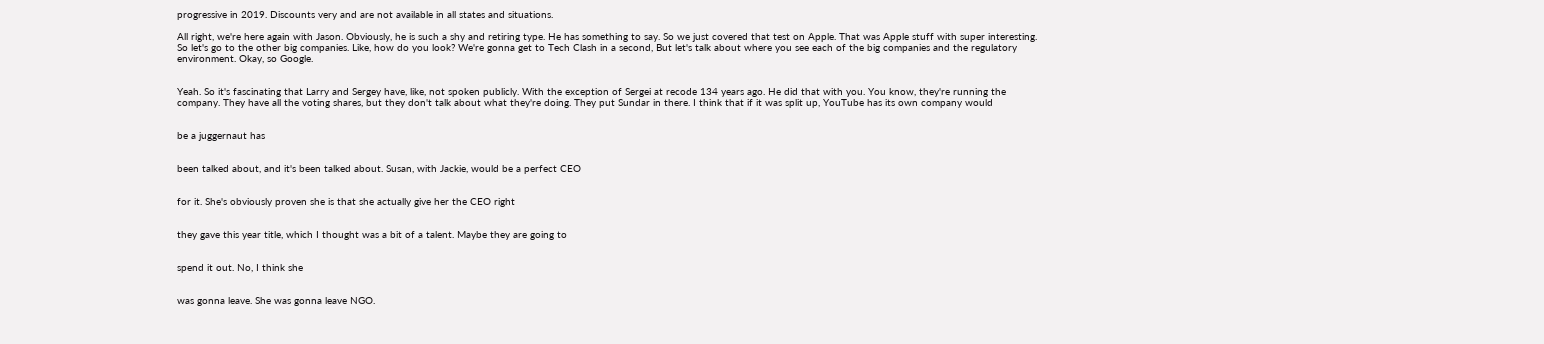progressive in 2019. Discounts very and are not available in all states and situations.

All right, we're here again with Jason. Obviously, he is such a shy and retiring type. He has something to say. So we just covered that test on Apple. That was Apple stuff with super interesting. So let's go to the other big companies. Like, how do you look? We're gonna get to Tech Clash in a second, But let's talk about where you see each of the big companies and the regulatory environment. Okay, so Google.


Yeah. So it's fascinating that Larry and Sergey have, like, not spoken publicly. With the exception of Sergei at recode 134 years ago. He did that with you. You know, they're running the company. They have all the voting shares, but they don't talk about what they're doing. They put Sundar in there. I think that if it was split up, YouTube has its own company would


be a juggernaut has


been talked about, and it's been talked about. Susan, with Jackie, would be a perfect CEO


for it. She's obviously proven she is that she actually give her the CEO right


they gave this year title, which I thought was a bit of a talent. Maybe they are going to


spend it out. No, I think she


was gonna leave. She was gonna leave NGO.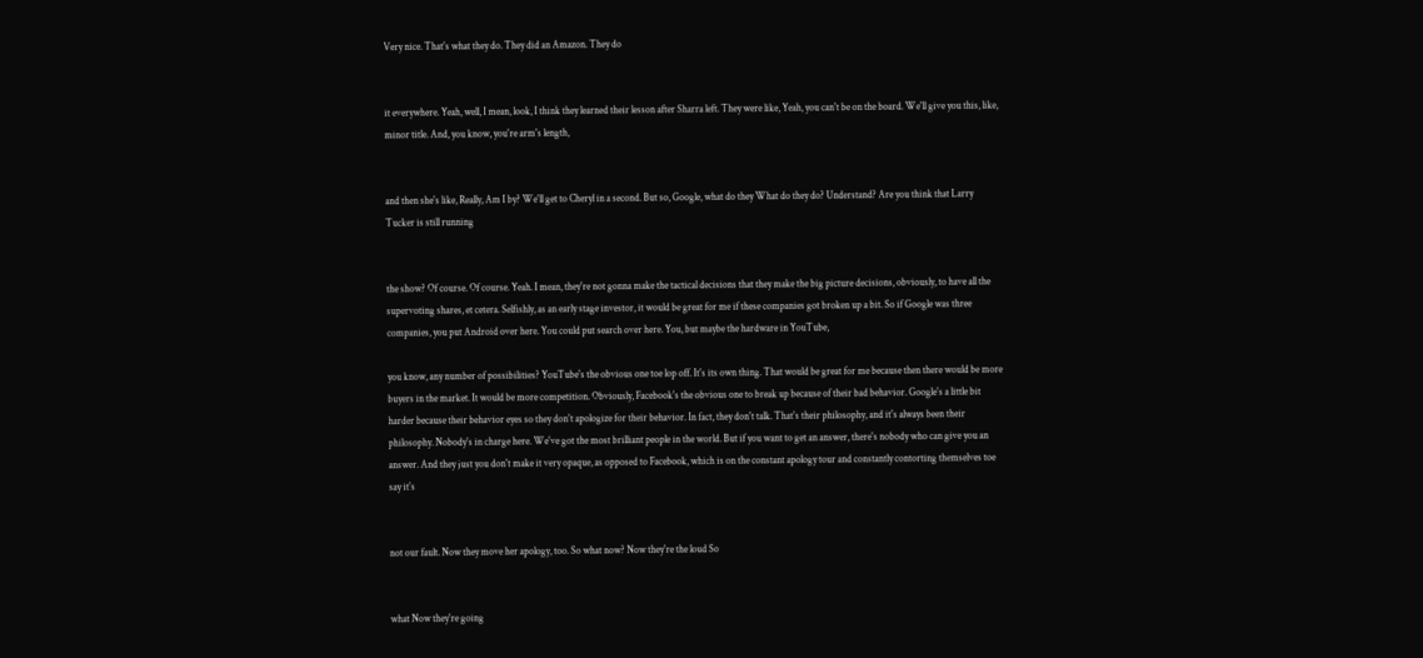Very nice. That's what they do. They did an Amazon. They do


it everywhere. Yeah, well, I mean, look, I think they learned their lesson after Sharra left. They were like, Yeah, you can't be on the board. We'll give you this, like, minor title. And, you know, you're arm's length,


and then she's like, Really, Am I by? We'll get to Cheryl in a second. But so, Google, what do they What do they do? Understand? Are you think that Larry Tucker is still running


the show? Of course. Of course. Yeah. I mean, they're not gonna make the tactical decisions that they make the big picture decisions, obviously, to have all the supervoting shares, et cetera. Selfishly, as an early stage investor, it would be great for me if these companies got broken up a bit. So if Google was three companies, you put Android over here. You could put search over here. You, but maybe the hardware in YouTube,

you know, any number of possibilities? YouTube's the obvious one toe lop off. It's its own thing. That would be great for me because then there would be more buyers in the market. It would be more competition. Obviously, Facebook's the obvious one to break up because of their bad behavior. Google's a little bit harder because their behavior eyes so they don't apologize for their behavior. In fact, they don't talk. That's their philosophy, and it's always been their philosophy. Nobody's in charge here. We've got the most brilliant people in the world. But if you want to get an answer, there's nobody who can give you an answer. And they just you don't make it very opaque, as opposed to Facebook, which is on the constant apology tour and constantly contorting themselves toe say it's


not our fault. Now they move her apology, too. So what now? Now they're the loud So


what Now they're going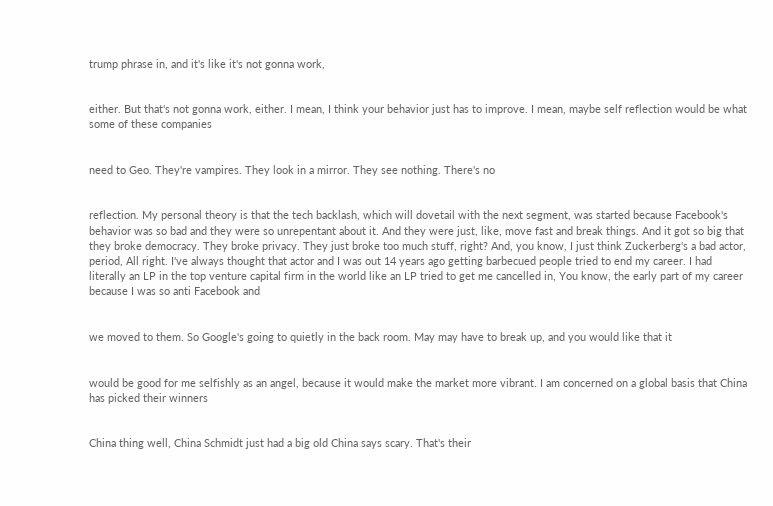trump phrase in, and it's like it's not gonna work,


either. But that's not gonna work, either. I mean, I think your behavior just has to improve. I mean, maybe self reflection would be what some of these companies


need to Geo. They're vampires. They look in a mirror. They see nothing. There's no


reflection. My personal theory is that the tech backlash, which will dovetail with the next segment, was started because Facebook's behavior was so bad and they were so unrepentant about it. And they were just, like, move fast and break things. And it got so big that they broke democracy. They broke privacy. They just broke too much stuff, right? And, you know, I just think Zuckerberg's a bad actor, period, All right. I've always thought that actor and I was out 14 years ago getting barbecued people tried to end my career. I had literally an LP in the top venture capital firm in the world like an LP tried to get me cancelled in, You know, the early part of my career because I was so anti Facebook and


we moved to them. So Google's going to quietly in the back room. May may have to break up, and you would like that it


would be good for me selfishly as an angel, because it would make the market more vibrant. I am concerned on a global basis that China has picked their winners


China thing well, China Schmidt just had a big old China says scary. That's their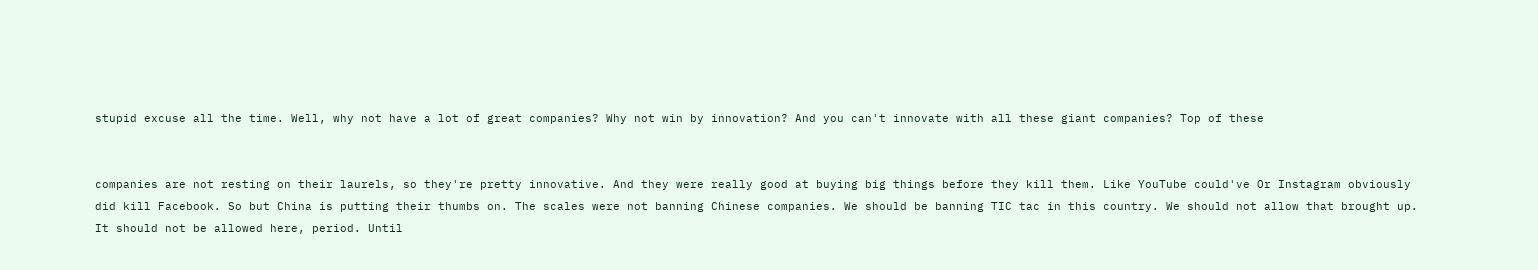stupid excuse all the time. Well, why not have a lot of great companies? Why not win by innovation? And you can't innovate with all these giant companies? Top of these


companies are not resting on their laurels, so they're pretty innovative. And they were really good at buying big things before they kill them. Like YouTube could've Or Instagram obviously did kill Facebook. So but China is putting their thumbs on. The scales were not banning Chinese companies. We should be banning TIC tac in this country. We should not allow that brought up. It should not be allowed here, period. Until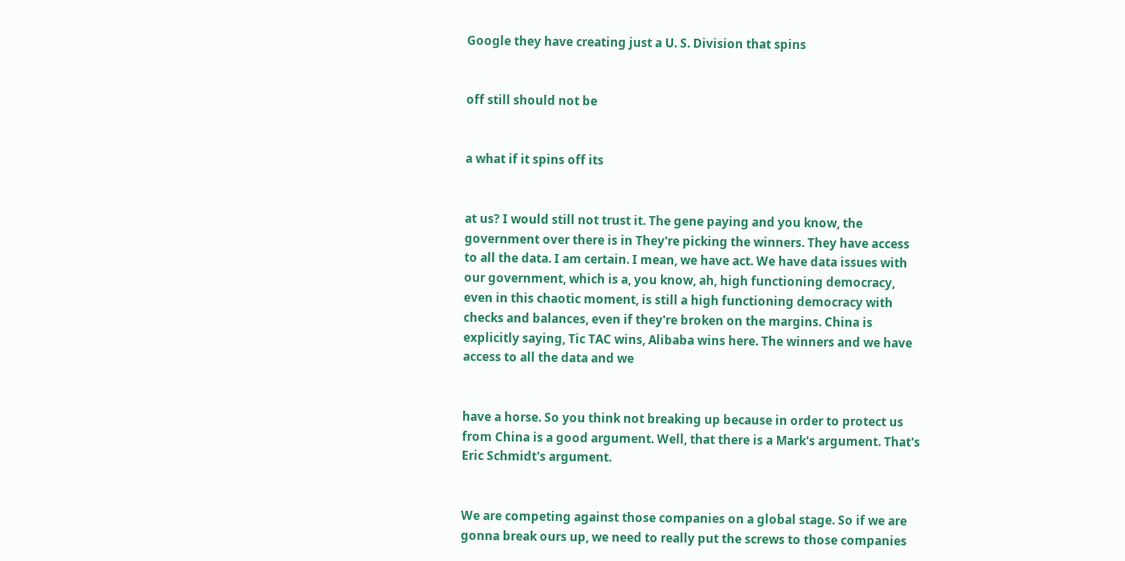Google they have creating just a U. S. Division that spins


off still should not be


a what if it spins off its


at us? I would still not trust it. The gene paying and you know, the government over there is in They're picking the winners. They have access to all the data. I am certain. I mean, we have act. We have data issues with our government, which is a, you know, ah, high functioning democracy, even in this chaotic moment, is still a high functioning democracy with checks and balances, even if they're broken on the margins. China is explicitly saying, Tic TAC wins, Alibaba wins here. The winners and we have access to all the data and we


have a horse. So you think not breaking up because in order to protect us from China is a good argument. Well, that there is a Mark's argument. That's Eric Schmidt's argument.


We are competing against those companies on a global stage. So if we are gonna break ours up, we need to really put the screws to those companies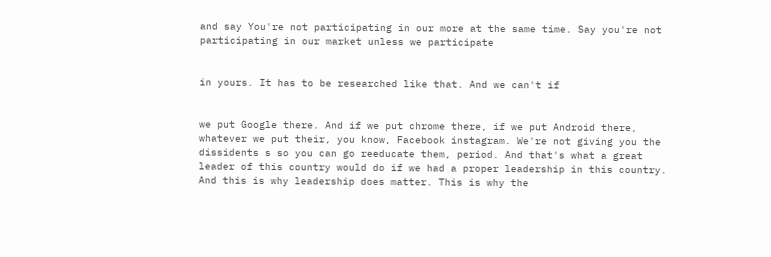and say You're not participating in our more at the same time. Say you're not participating in our market unless we participate


in yours. It has to be researched like that. And we can't if


we put Google there. And if we put chrome there, if we put Android there, whatever we put their, you know, Facebook instagram. We're not giving you the dissidents s so you can go reeducate them, period. And that's what a great leader of this country would do if we had a proper leadership in this country. And this is why leadership does matter. This is why the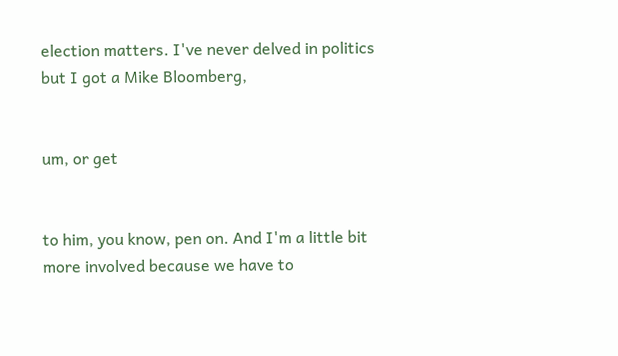election matters. I've never delved in politics but I got a Mike Bloomberg,


um, or get


to him, you know, pen on. And I'm a little bit more involved because we have to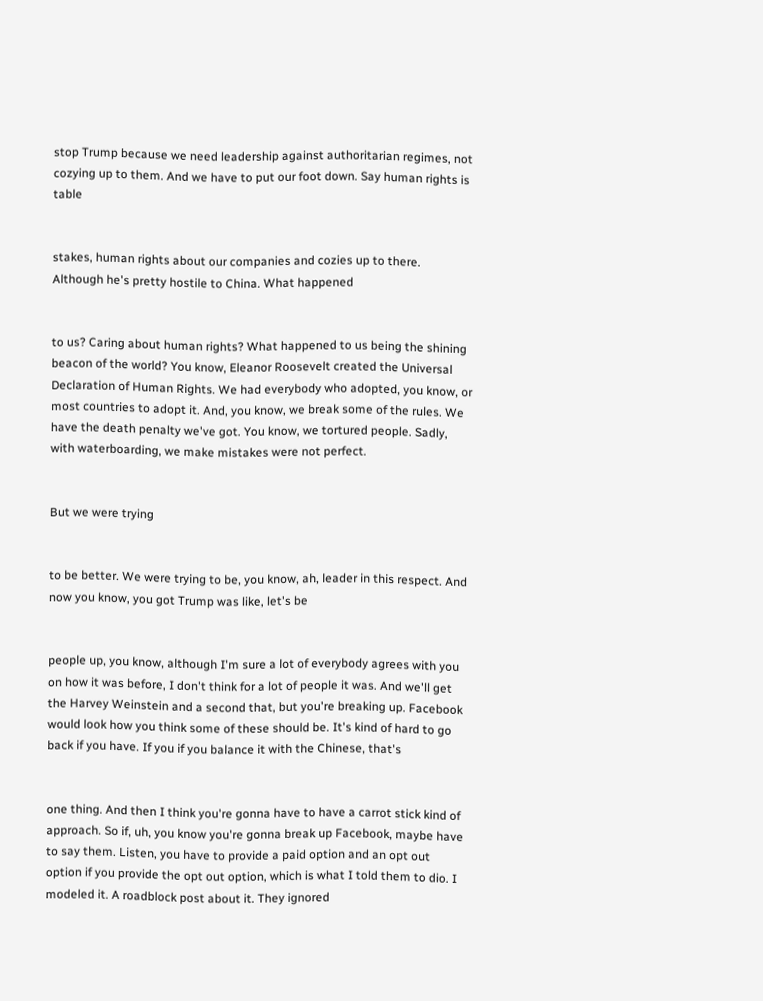stop Trump because we need leadership against authoritarian regimes, not cozying up to them. And we have to put our foot down. Say human rights is table


stakes, human rights about our companies and cozies up to there. Although he's pretty hostile to China. What happened


to us? Caring about human rights? What happened to us being the shining beacon of the world? You know, Eleanor Roosevelt created the Universal Declaration of Human Rights. We had everybody who adopted, you know, or most countries to adopt it. And, you know, we break some of the rules. We have the death penalty we've got. You know, we tortured people. Sadly, with waterboarding, we make mistakes were not perfect.


But we were trying


to be better. We were trying to be, you know, ah, leader in this respect. And now you know, you got Trump was like, let's be


people up, you know, although I'm sure a lot of everybody agrees with you on how it was before, I don't think for a lot of people it was. And we'll get the Harvey Weinstein and a second that, but you're breaking up. Facebook would look how you think some of these should be. It's kind of hard to go back if you have. If you if you balance it with the Chinese, that's


one thing. And then I think you're gonna have to have a carrot stick kind of approach. So if, uh, you know you're gonna break up Facebook, maybe have to say them. Listen, you have to provide a paid option and an opt out option if you provide the opt out option, which is what I told them to dio. I modeled it. A roadblock post about it. They ignored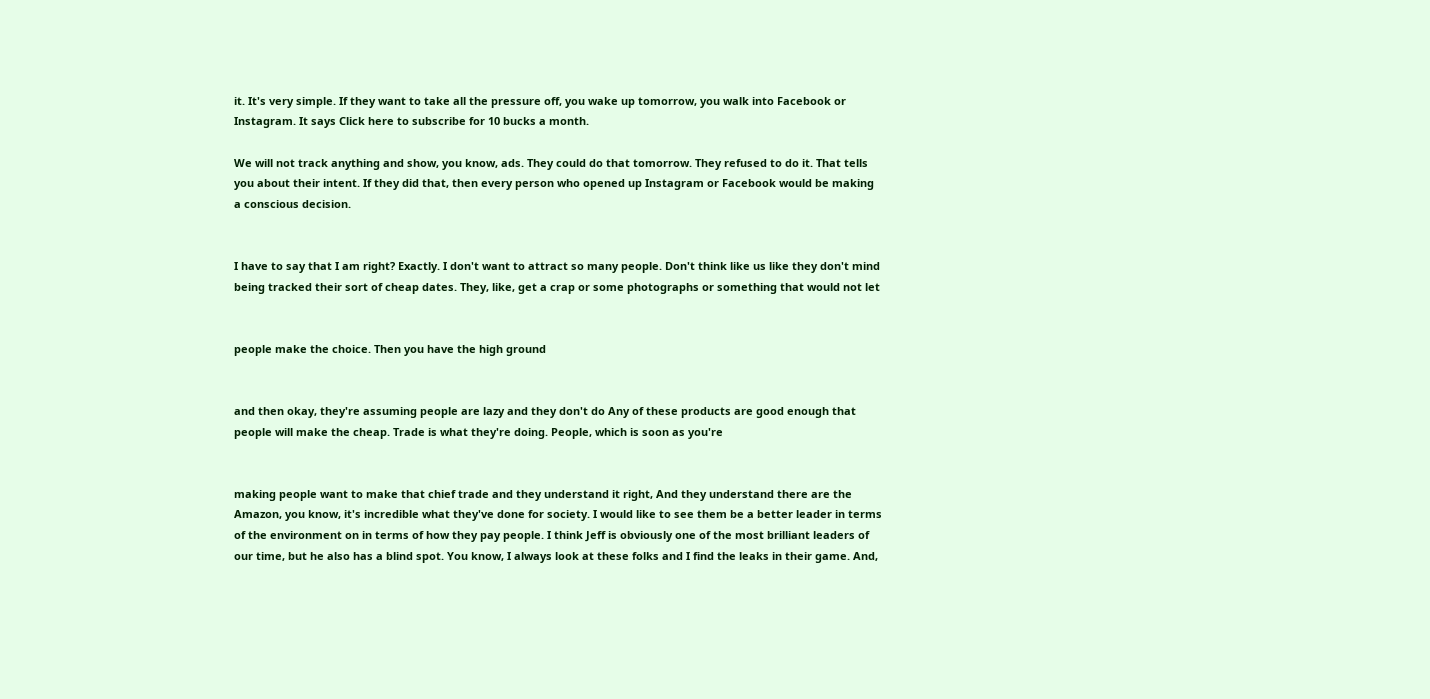it. It's very simple. If they want to take all the pressure off, you wake up tomorrow, you walk into Facebook or Instagram. It says Click here to subscribe for 10 bucks a month.

We will not track anything and show, you know, ads. They could do that tomorrow. They refused to do it. That tells you about their intent. If they did that, then every person who opened up Instagram or Facebook would be making a conscious decision.


I have to say that I am right? Exactly. I don't want to attract so many people. Don't think like us like they don't mind being tracked their sort of cheap dates. They, like, get a crap or some photographs or something that would not let


people make the choice. Then you have the high ground


and then okay, they're assuming people are lazy and they don't do Any of these products are good enough that people will make the cheap. Trade is what they're doing. People, which is soon as you're


making people want to make that chief trade and they understand it right, And they understand there are the Amazon, you know, it's incredible what they've done for society. I would like to see them be a better leader in terms of the environment on in terms of how they pay people. I think Jeff is obviously one of the most brilliant leaders of our time, but he also has a blind spot. You know, I always look at these folks and I find the leaks in their game. And,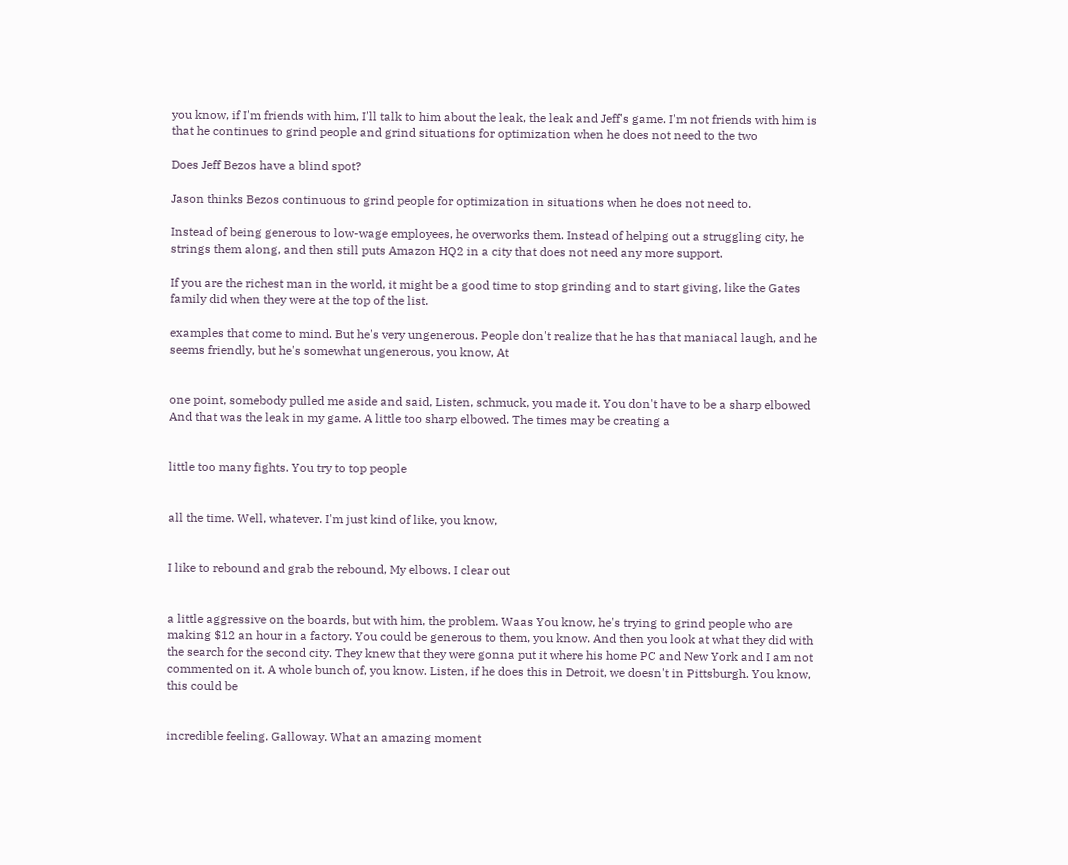you know, if I'm friends with him, I'll talk to him about the leak, the leak and Jeff's game. I'm not friends with him is that he continues to grind people and grind situations for optimization when he does not need to the two

Does Jeff Bezos have a blind spot?

Jason thinks Bezos continuous to grind people for optimization in situations when he does not need to.

Instead of being generous to low-wage employees, he overworks them. Instead of helping out a struggling city, he strings them along, and then still puts Amazon HQ2 in a city that does not need any more support.

If you are the richest man in the world, it might be a good time to stop grinding and to start giving, like the Gates family did when they were at the top of the list.

examples that come to mind. But he's very ungenerous. People don't realize that he has that maniacal laugh, and he seems friendly, but he's somewhat ungenerous, you know, At


one point, somebody pulled me aside and said, Listen, schmuck, you made it. You don't have to be a sharp elbowed And that was the leak in my game. A little too sharp elbowed. The times may be creating a


little too many fights. You try to top people


all the time. Well, whatever. I'm just kind of like, you know,


I like to rebound and grab the rebound, My elbows. I clear out


a little aggressive on the boards, but with him, the problem. Waas You know, he's trying to grind people who are making $12 an hour in a factory. You could be generous to them, you know. And then you look at what they did with the search for the second city. They knew that they were gonna put it where his home PC and New York and I am not commented on it. A whole bunch of, you know. Listen, if he does this in Detroit, we doesn't in Pittsburgh. You know, this could be


incredible feeling. Galloway. What an amazing moment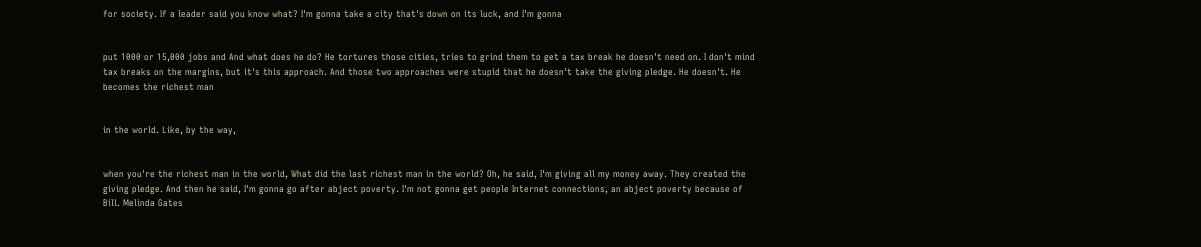for society. If a leader said you know what? I'm gonna take a city that's down on its luck, and I'm gonna


put 1000 or 15,000 jobs and And what does he do? He tortures those cities, tries to grind them to get a tax break he doesn't need on. I don't mind tax breaks on the margins, but it's this approach. And those two approaches were stupid that he doesn't take the giving pledge. He doesn't. He becomes the richest man


in the world. Like, by the way,


when you're the richest man in the world, What did the last richest man in the world? Oh, he said, I'm giving all my money away. They created the giving pledge. And then he said, I'm gonna go after abject poverty. I'm not gonna get people Internet connections, an abject poverty because of Bill. Melinda Gates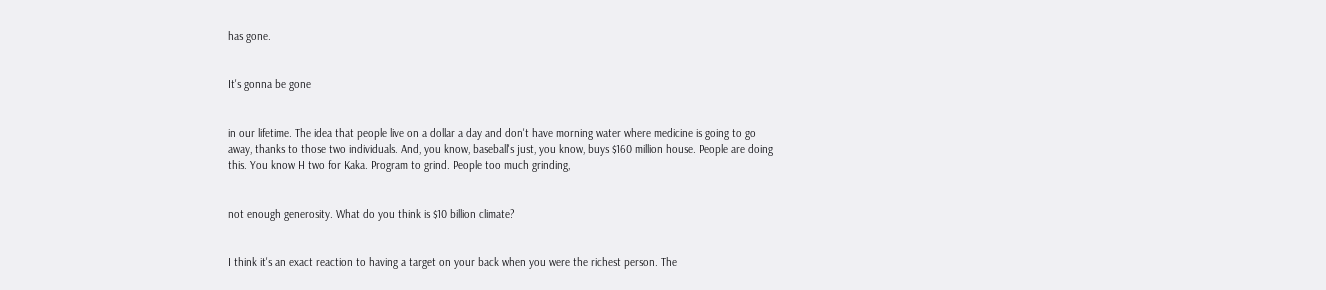has gone.


It's gonna be gone


in our lifetime. The idea that people live on a dollar a day and don't have morning water where medicine is going to go away, thanks to those two individuals. And, you know, baseball's just, you know, buys $160 million house. People are doing this. You know H two for Kaka. Program to grind. People too much grinding,


not enough generosity. What do you think is $10 billion climate?


I think it's an exact reaction to having a target on your back when you were the richest person. The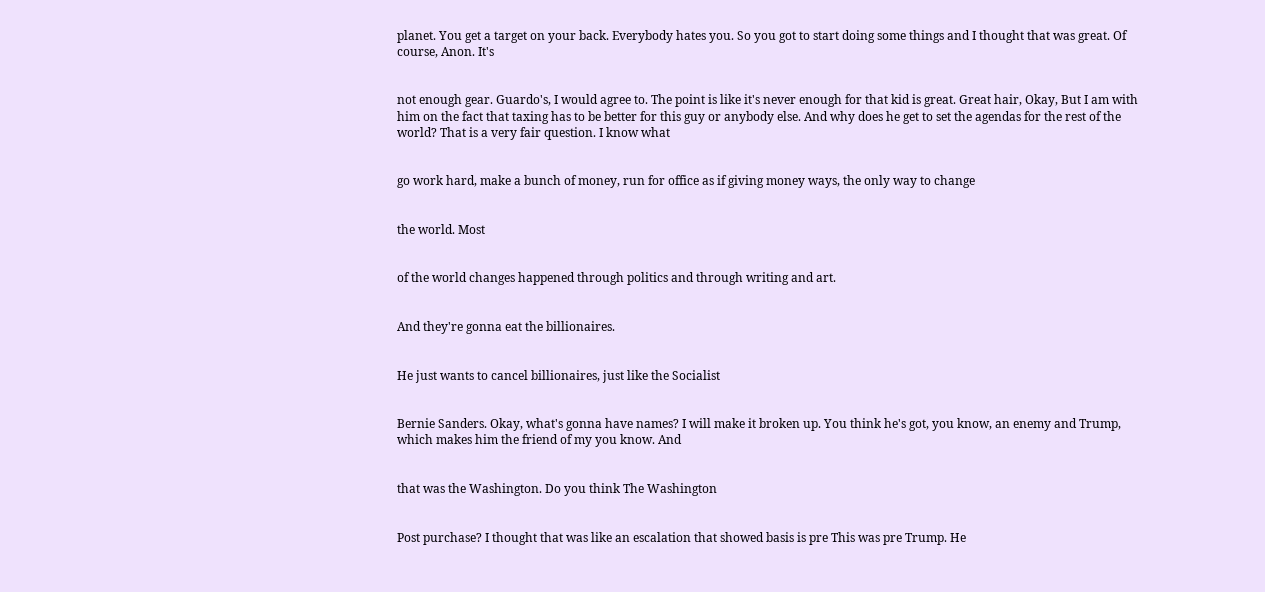planet. You get a target on your back. Everybody hates you. So you got to start doing some things and I thought that was great. Of course, Anon. It's


not enough gear. Guardo's, I would agree to. The point is like it's never enough for that kid is great. Great hair, Okay, But I am with him on the fact that taxing has to be better for this guy or anybody else. And why does he get to set the agendas for the rest of the world? That is a very fair question. I know what


go work hard, make a bunch of money, run for office as if giving money ways, the only way to change


the world. Most


of the world changes happened through politics and through writing and art.


And they're gonna eat the billionaires.


He just wants to cancel billionaires, just like the Socialist


Bernie Sanders. Okay, what's gonna have names? I will make it broken up. You think he's got, you know, an enemy and Trump, which makes him the friend of my you know. And


that was the Washington. Do you think The Washington


Post purchase? I thought that was like an escalation that showed basis is pre This was pre Trump. He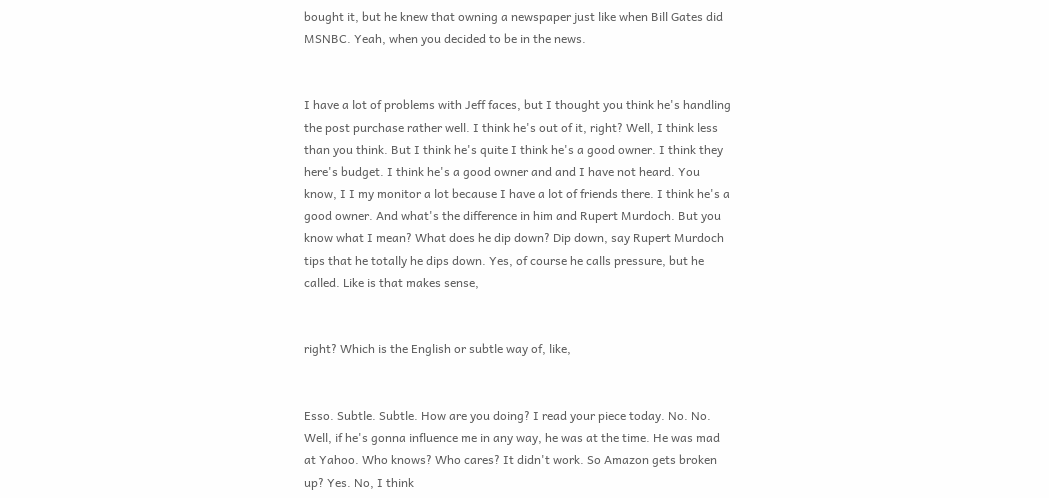bought it, but he knew that owning a newspaper just like when Bill Gates did MSNBC. Yeah, when you decided to be in the news.


I have a lot of problems with Jeff faces, but I thought you think he's handling the post purchase rather well. I think he's out of it, right? Well, I think less than you think. But I think he's quite I think he's a good owner. I think they here's budget. I think he's a good owner and and I have not heard. You know, I I my monitor a lot because I have a lot of friends there. I think he's a good owner. And what's the difference in him and Rupert Murdoch. But you know what I mean? What does he dip down? Dip down, say Rupert Murdoch tips that he totally he dips down. Yes, of course he calls pressure, but he called. Like is that makes sense,


right? Which is the English or subtle way of, like,


Esso. Subtle. Subtle. How are you doing? I read your piece today. No. No. Well, if he's gonna influence me in any way, he was at the time. He was mad at Yahoo. Who knows? Who cares? It didn't work. So Amazon gets broken up? Yes. No, I think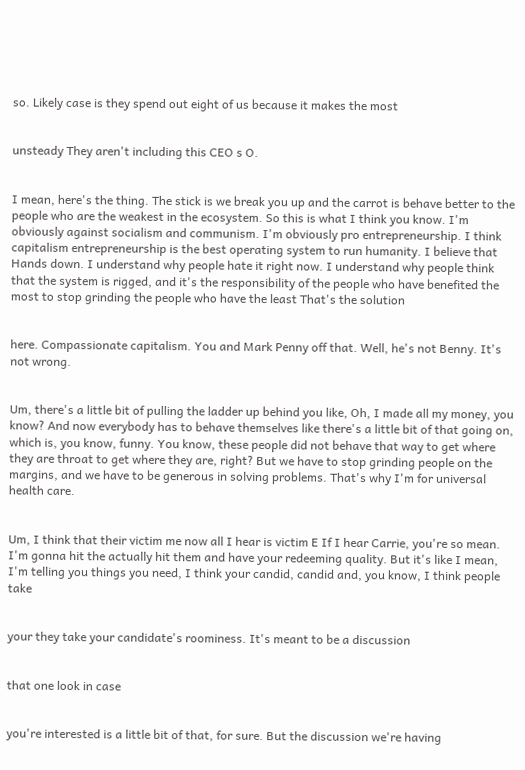so. Likely case is they spend out eight of us because it makes the most


unsteady They aren't including this CEO s O.


I mean, here's the thing. The stick is we break you up and the carrot is behave better to the people who are the weakest in the ecosystem. So this is what I think you know. I'm obviously against socialism and communism. I'm obviously pro entrepreneurship. I think capitalism entrepreneurship is the best operating system to run humanity. I believe that Hands down. I understand why people hate it right now. I understand why people think that the system is rigged, and it's the responsibility of the people who have benefited the most to stop grinding the people who have the least That's the solution


here. Compassionate capitalism. You and Mark Penny off that. Well, he's not Benny. It's not wrong.


Um, there's a little bit of pulling the ladder up behind you like, Oh, I made all my money, you know? And now everybody has to behave themselves like there's a little bit of that going on, which is, you know, funny. You know, these people did not behave that way to get where they are throat to get where they are, right? But we have to stop grinding people on the margins, and we have to be generous in solving problems. That's why I'm for universal health care.


Um, I think that their victim me now all I hear is victim E If I hear Carrie, you're so mean. I'm gonna hit the actually hit them and have your redeeming quality. But it's like I mean, I'm telling you things you need, I think your candid, candid and, you know, I think people take


your they take your candidate's roominess. It's meant to be a discussion


that one look in case


you're interested is a little bit of that, for sure. But the discussion we're having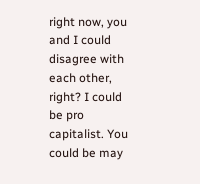right now, you and I could disagree with each other, right? I could be pro capitalist. You could be may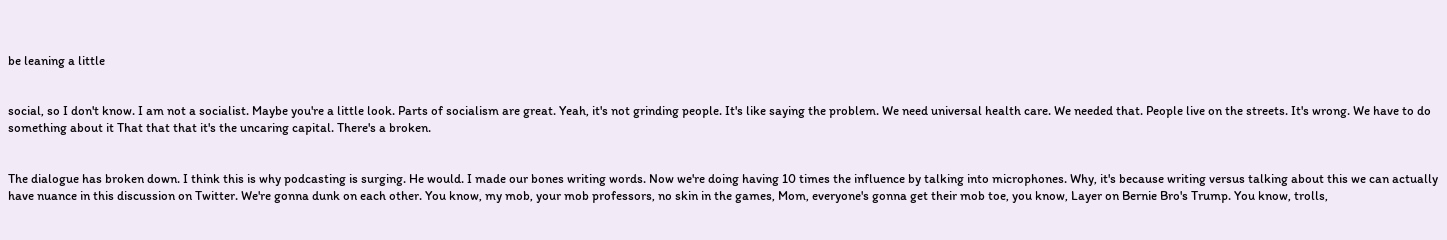be leaning a little


social, so I don't know. I am not a socialist. Maybe you're a little look. Parts of socialism are great. Yeah, it's not grinding people. It's like saying the problem. We need universal health care. We needed that. People live on the streets. It's wrong. We have to do something about it That that that it's the uncaring capital. There's a broken.


The dialogue has broken down. I think this is why podcasting is surging. He would. I made our bones writing words. Now we're doing having 10 times the influence by talking into microphones. Why, it's because writing versus talking about this we can actually have nuance in this discussion on Twitter. We're gonna dunk on each other. You know, my mob, your mob professors, no skin in the games, Mom, everyone's gonna get their mob toe, you know, Layer on Bernie Bro's Trump. You know, trolls,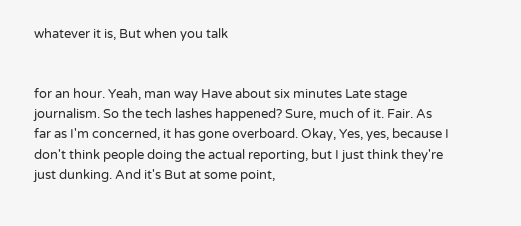whatever it is, But when you talk


for an hour. Yeah, man way Have about six minutes Late stage journalism. So the tech lashes happened? Sure, much of it. Fair. As far as I'm concerned, it has gone overboard. Okay, Yes, yes, because I don't think people doing the actual reporting, but I just think they're just dunking. And it's But at some point,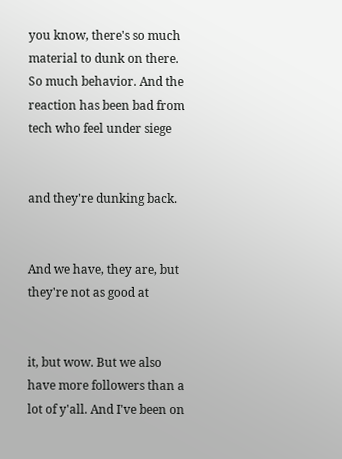you know, there's so much material to dunk on there. So much behavior. And the reaction has been bad from tech who feel under siege


and they're dunking back.


And we have, they are, but they're not as good at


it, but wow. But we also have more followers than a lot of y'all. And I've been on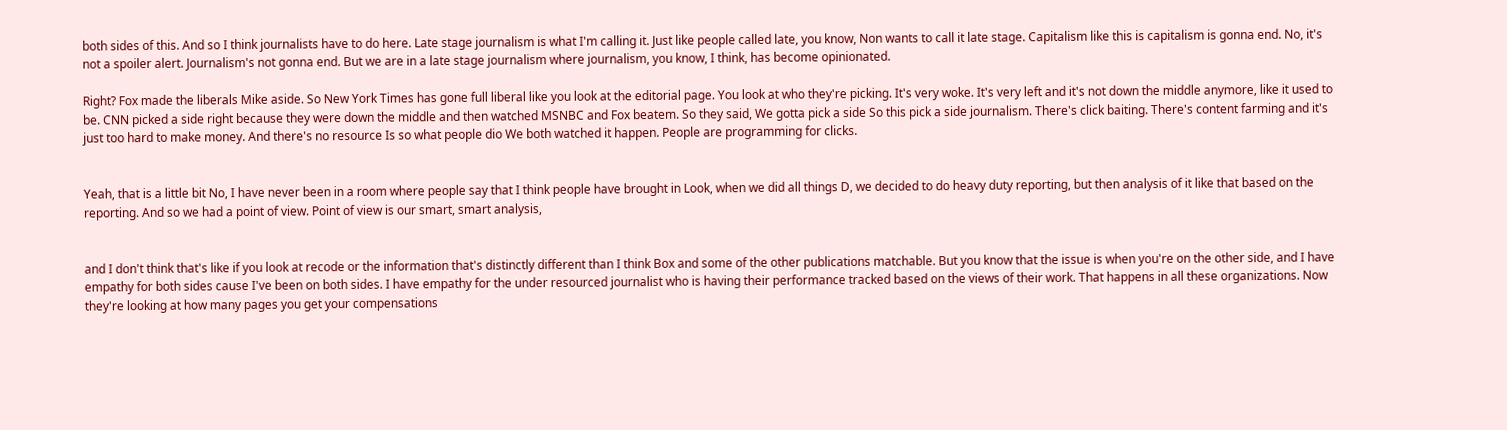both sides of this. And so I think journalists have to do here. Late stage journalism is what I'm calling it. Just like people called late, you know, Non wants to call it late stage. Capitalism like this is capitalism is gonna end. No, it's not a spoiler alert. Journalism's not gonna end. But we are in a late stage journalism where journalism, you know, I think, has become opinionated.

Right? Fox made the liberals Mike aside. So New York Times has gone full liberal like you look at the editorial page. You look at who they're picking. It's very woke. It's very left and it's not down the middle anymore, like it used to be. CNN picked a side right because they were down the middle and then watched MSNBC and Fox beatem. So they said, We gotta pick a side So this pick a side journalism. There's click baiting. There's content farming and it's just too hard to make money. And there's no resource Is so what people dio We both watched it happen. People are programming for clicks.


Yeah, that is a little bit No, I have never been in a room where people say that I think people have brought in Look, when we did all things D, we decided to do heavy duty reporting, but then analysis of it like that based on the reporting. And so we had a point of view. Point of view is our smart, smart analysis,


and I don't think that's like if you look at recode or the information that's distinctly different than I think Box and some of the other publications matchable. But you know that the issue is when you're on the other side, and I have empathy for both sides cause I've been on both sides. I have empathy for the under resourced journalist who is having their performance tracked based on the views of their work. That happens in all these organizations. Now they're looking at how many pages you get your compensations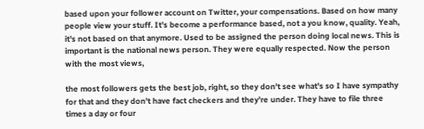based upon your follower account on Twitter, your compensations. Based on how many people view your stuff. It's become a performance based, not a you know, quality. Yeah, it's not based on that anymore. Used to be assigned the person doing local news. This is important is the national news person. They were equally respected. Now the person with the most views,

the most followers gets the best job, right, so they don't see what's so I have sympathy for that and they don't have fact checkers and they're under. They have to file three times a day or four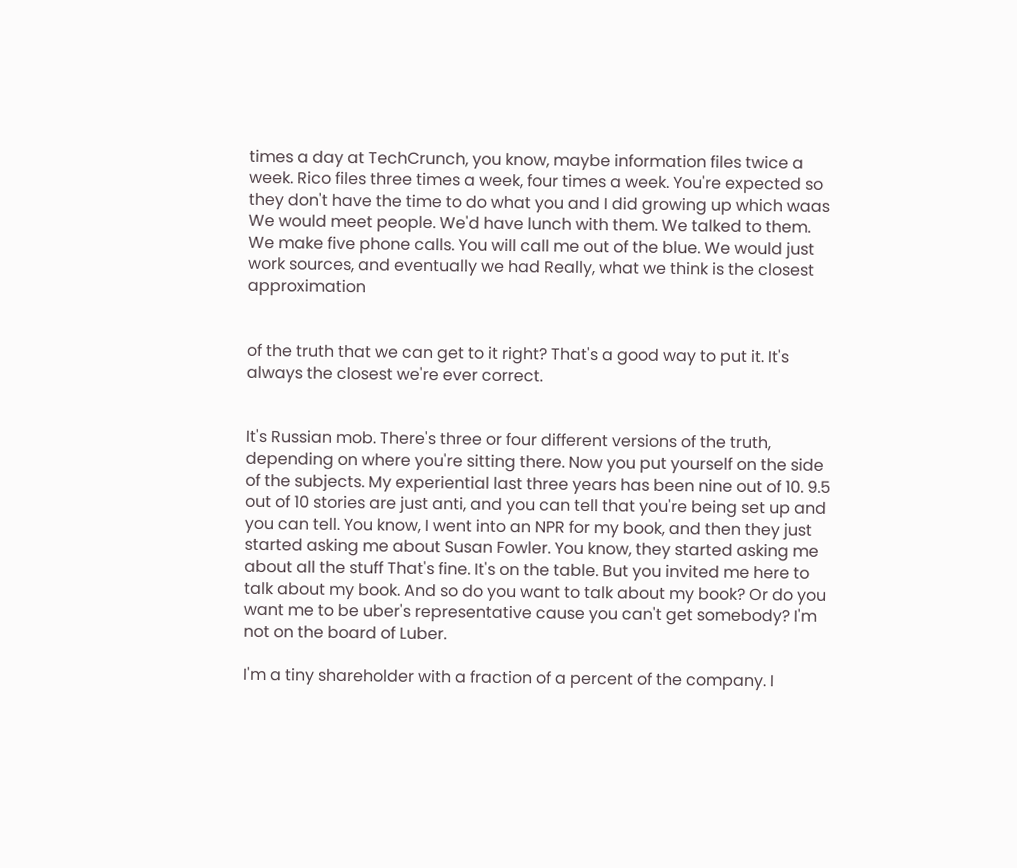times a day at TechCrunch, you know, maybe information files twice a week. Rico files three times a week, four times a week. You're expected so they don't have the time to do what you and I did growing up which waas We would meet people. We'd have lunch with them. We talked to them. We make five phone calls. You will call me out of the blue. We would just work sources, and eventually we had Really, what we think is the closest approximation


of the truth that we can get to it right? That's a good way to put it. It's always the closest we're ever correct.


It's Russian mob. There's three or four different versions of the truth, depending on where you're sitting there. Now you put yourself on the side of the subjects. My experiential last three years has been nine out of 10. 9.5 out of 10 stories are just anti, and you can tell that you're being set up and you can tell. You know, I went into an NPR for my book, and then they just started asking me about Susan Fowler. You know, they started asking me about all the stuff That's fine. It's on the table. But you invited me here to talk about my book. And so do you want to talk about my book? Or do you want me to be uber's representative cause you can't get somebody? I'm not on the board of Luber.

I'm a tiny shareholder with a fraction of a percent of the company. I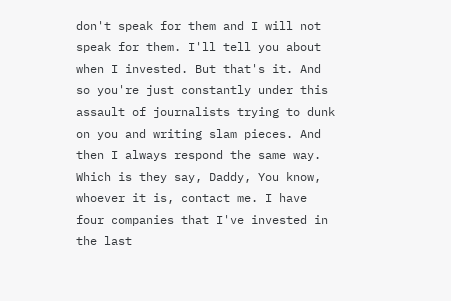don't speak for them and I will not speak for them. I'll tell you about when I invested. But that's it. And so you're just constantly under this assault of journalists trying to dunk on you and writing slam pieces. And then I always respond the same way. Which is they say, Daddy, You know, whoever it is, contact me. I have four companies that I've invested in the last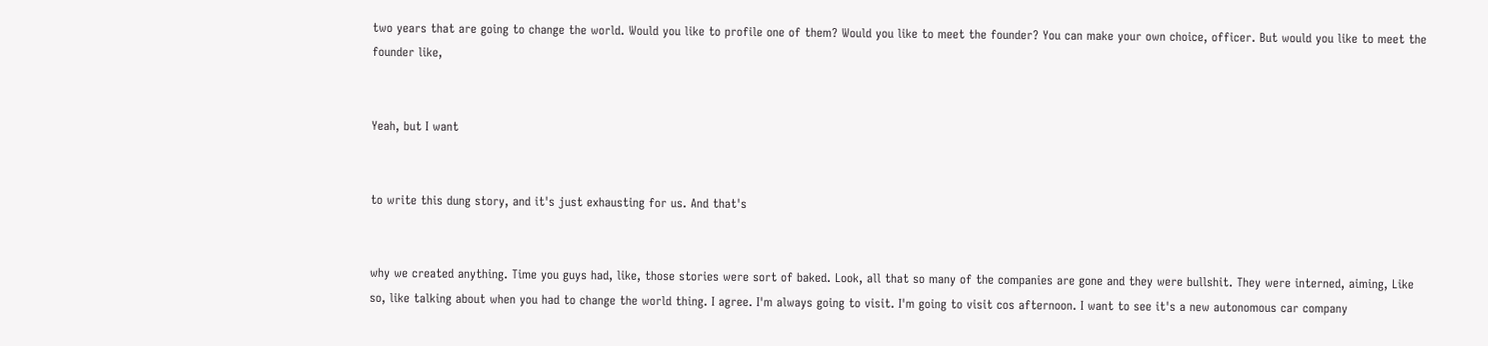two years that are going to change the world. Would you like to profile one of them? Would you like to meet the founder? You can make your own choice, officer. But would you like to meet the founder like,


Yeah, but I want


to write this dung story, and it's just exhausting for us. And that's


why we created anything. Time you guys had, like, those stories were sort of baked. Look, all that so many of the companies are gone and they were bullshit. They were interned, aiming, Like so, like talking about when you had to change the world thing. I agree. I'm always going to visit. I'm going to visit cos afternoon. I want to see it's a new autonomous car company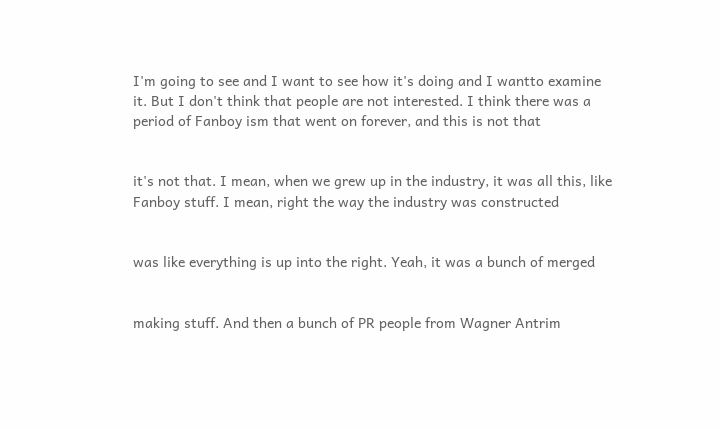I'm going to see and I want to see how it's doing and I wantto examine it. But I don't think that people are not interested. I think there was a period of Fanboy ism that went on forever, and this is not that


it's not that. I mean, when we grew up in the industry, it was all this, like Fanboy stuff. I mean, right the way the industry was constructed


was like everything is up into the right. Yeah, it was a bunch of merged


making stuff. And then a bunch of PR people from Wagner Antrim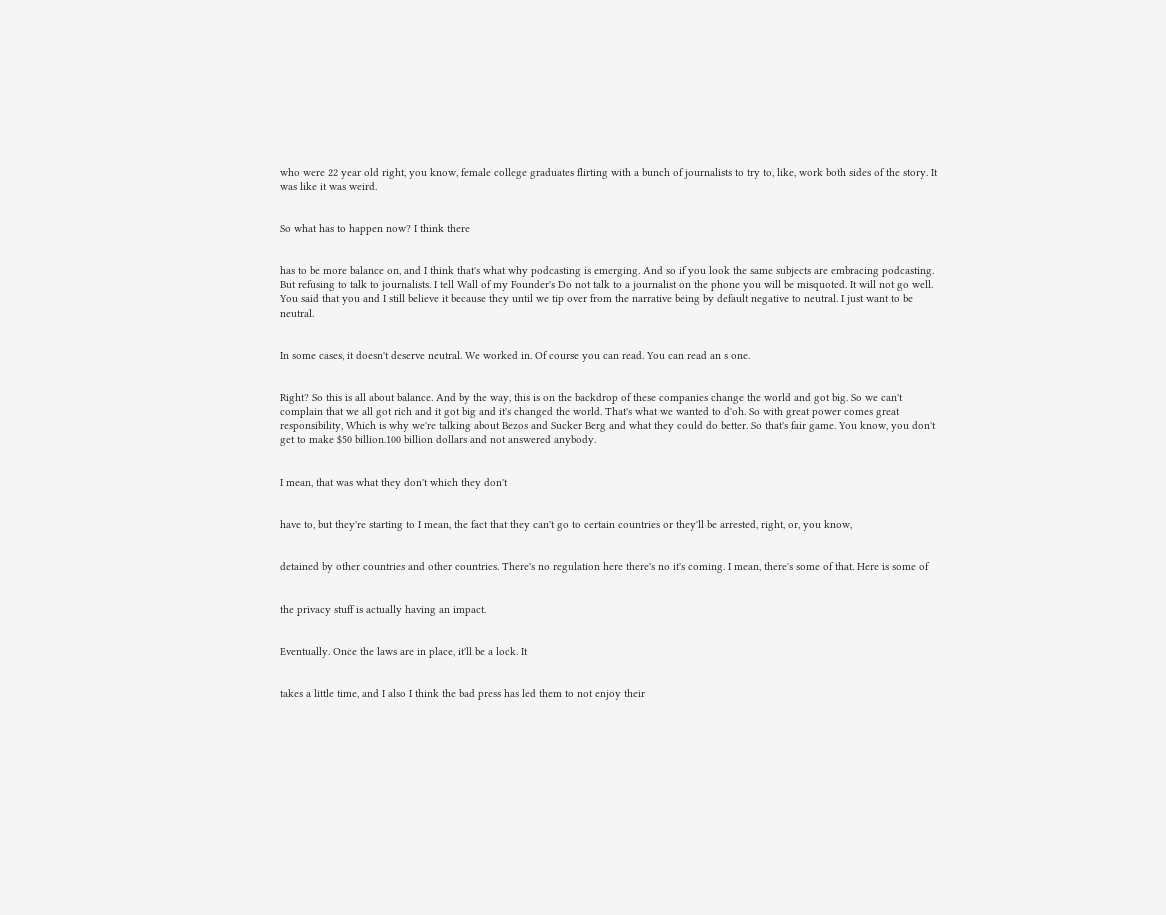who were 22 year old right, you know, female college graduates flirting with a bunch of journalists to try to, like, work both sides of the story. It was like it was weird.


So what has to happen now? I think there


has to be more balance on, and I think that's what why podcasting is emerging. And so if you look the same subjects are embracing podcasting. But refusing to talk to journalists. I tell Wall of my Founder's Do not talk to a journalist on the phone you will be misquoted. It will not go well. You said that you and I still believe it because they until we tip over from the narrative being by default negative to neutral. I just want to be neutral.


In some cases, it doesn't deserve neutral. We worked in. Of course you can read. You can read an s one.


Right? So this is all about balance. And by the way, this is on the backdrop of these companies change the world and got big. So we can't complain that we all got rich and it got big and it's changed the world. That's what we wanted to d'oh. So with great power comes great responsibility, Which is why we're talking about Bezos and Sucker Berg and what they could do better. So that's fair game. You know, you don't get to make $50 billion.100 billion dollars and not answered anybody.


I mean, that was what they don't which they don't


have to, but they're starting to I mean, the fact that they can't go to certain countries or they'll be arrested, right, or, you know,


detained by other countries and other countries. There's no regulation here there's no it's coming. I mean, there's some of that. Here is some of


the privacy stuff is actually having an impact.


Eventually. Once the laws are in place, it'll be a lock. It


takes a little time, and I also I think the bad press has led them to not enjoy their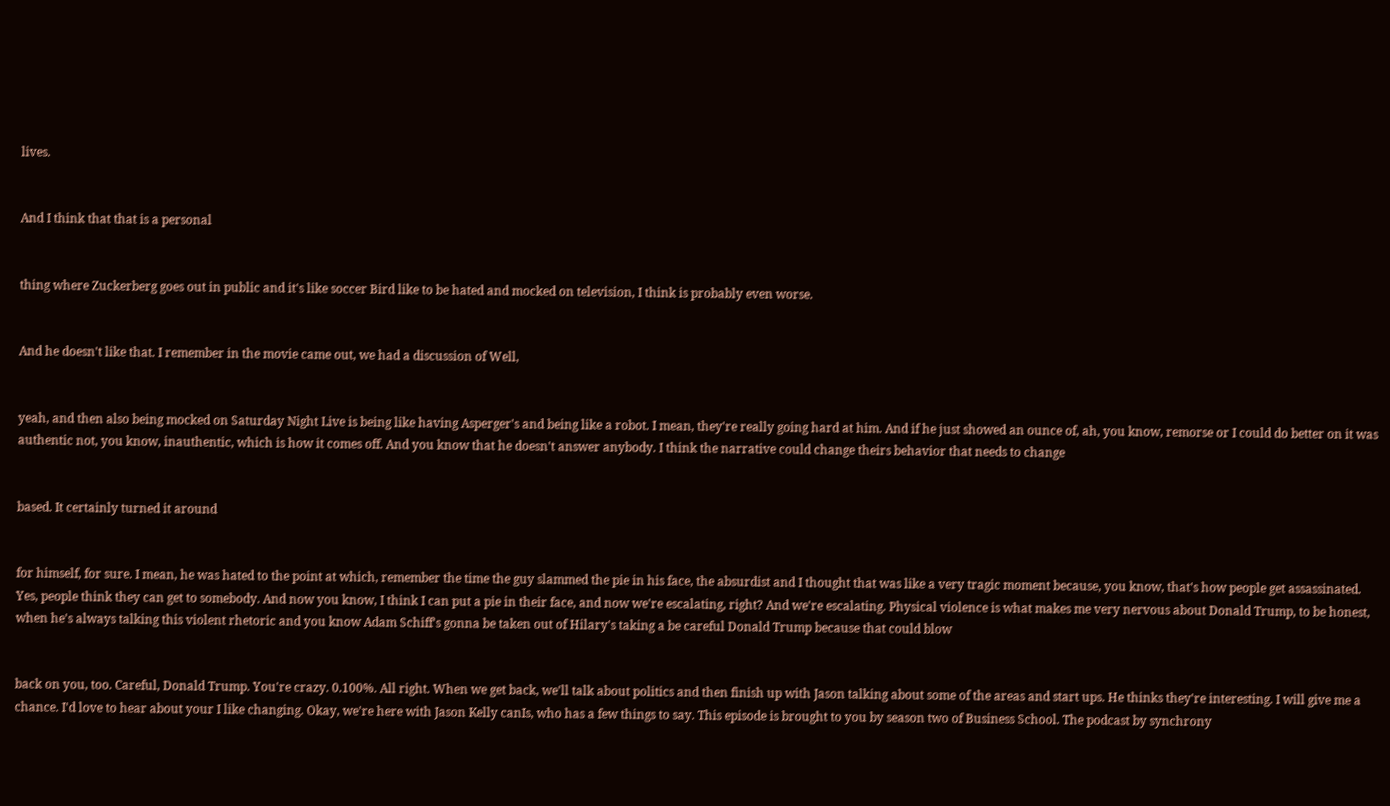lives.


And I think that that is a personal


thing where Zuckerberg goes out in public and it's like soccer Bird like to be hated and mocked on television, I think is probably even worse.


And he doesn't like that. I remember in the movie came out, we had a discussion of Well,


yeah, and then also being mocked on Saturday Night Live is being like having Asperger's and being like a robot. I mean, they're really going hard at him. And if he just showed an ounce of, ah, you know, remorse or I could do better on it was authentic not, you know, inauthentic, which is how it comes off. And you know that he doesn't answer anybody. I think the narrative could change theirs behavior that needs to change


based. It certainly turned it around


for himself, for sure. I mean, he was hated to the point at which, remember the time the guy slammed the pie in his face, the absurdist and I thought that was like a very tragic moment because, you know, that's how people get assassinated. Yes, people think they can get to somebody. And now you know, I think I can put a pie in their face, and now we're escalating, right? And we're escalating. Physical violence is what makes me very nervous about Donald Trump, to be honest, when he's always talking this violent rhetoric and you know Adam Schiff's gonna be taken out of Hilary's taking a be careful Donald Trump because that could blow


back on you, too. Careful, Donald Trump. You're crazy. 0.100%. All right. When we get back, we'll talk about politics and then finish up with Jason talking about some of the areas and start ups. He thinks they're interesting. I will give me a chance. I'd love to hear about your I like changing. Okay, we're here with Jason Kelly canIs, who has a few things to say. This episode is brought to you by season two of Business School. The podcast by synchrony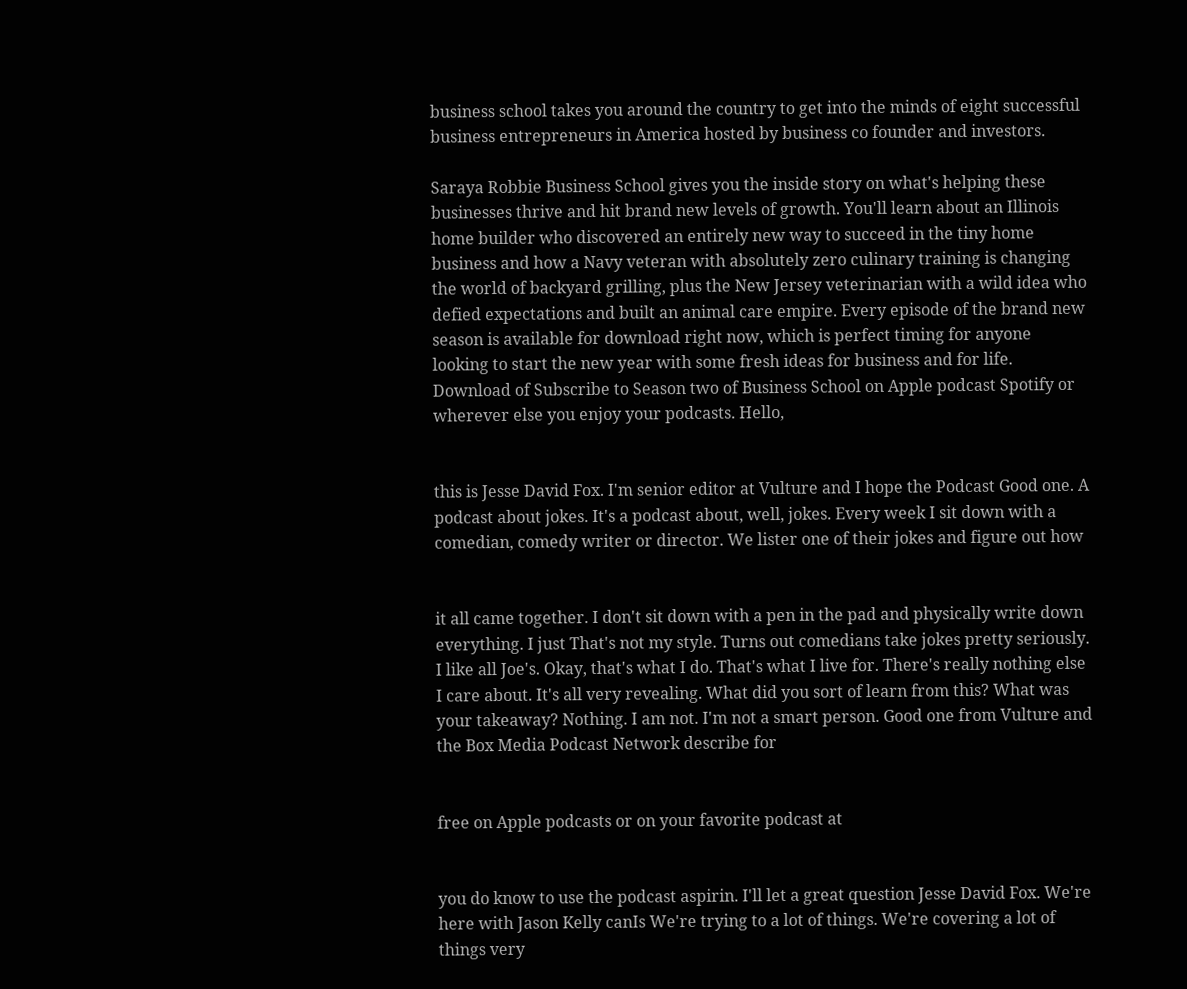business school takes you around the country to get into the minds of eight successful business entrepreneurs in America hosted by business co founder and investors.

Saraya Robbie Business School gives you the inside story on what's helping these businesses thrive and hit brand new levels of growth. You'll learn about an Illinois home builder who discovered an entirely new way to succeed in the tiny home business and how a Navy veteran with absolutely zero culinary training is changing the world of backyard grilling, plus the New Jersey veterinarian with a wild idea who defied expectations and built an animal care empire. Every episode of the brand new season is available for download right now, which is perfect timing for anyone looking to start the new year with some fresh ideas for business and for life. Download of Subscribe to Season two of Business School on Apple podcast Spotify or wherever else you enjoy your podcasts. Hello,


this is Jesse David Fox. I'm senior editor at Vulture and I hope the Podcast Good one. A podcast about jokes. It's a podcast about, well, jokes. Every week I sit down with a comedian, comedy writer or director. We lister one of their jokes and figure out how


it all came together. I don't sit down with a pen in the pad and physically write down everything. I just That's not my style. Turns out comedians take jokes pretty seriously. I like all Joe's. Okay, that's what I do. That's what I live for. There's really nothing else I care about. It's all very revealing. What did you sort of learn from this? What was your takeaway? Nothing. I am not. I'm not a smart person. Good one from Vulture and the Box Media Podcast Network describe for


free on Apple podcasts or on your favorite podcast at


you do know to use the podcast aspirin. I'll let a great question Jesse David Fox. We're here with Jason Kelly canIs We're trying to a lot of things. We're covering a lot of things very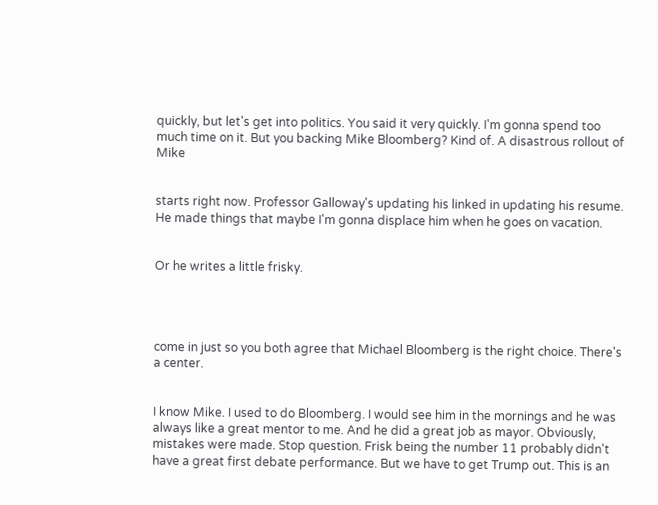quickly, but let's get into politics. You said it very quickly. I'm gonna spend too much time on it. But you backing Mike Bloomberg? Kind of. A disastrous rollout of Mike


starts right now. Professor Galloway's updating his linked in updating his resume. He made things that maybe I'm gonna displace him when he goes on vacation.


Or he writes a little frisky.




come in just so you both agree that Michael Bloomberg is the right choice. There's a center.


I know Mike. I used to do Bloomberg. I would see him in the mornings and he was always like a great mentor to me. And he did a great job as mayor. Obviously, mistakes were made. Stop question. Frisk being the number 11 probably didn't have a great first debate performance. But we have to get Trump out. This is an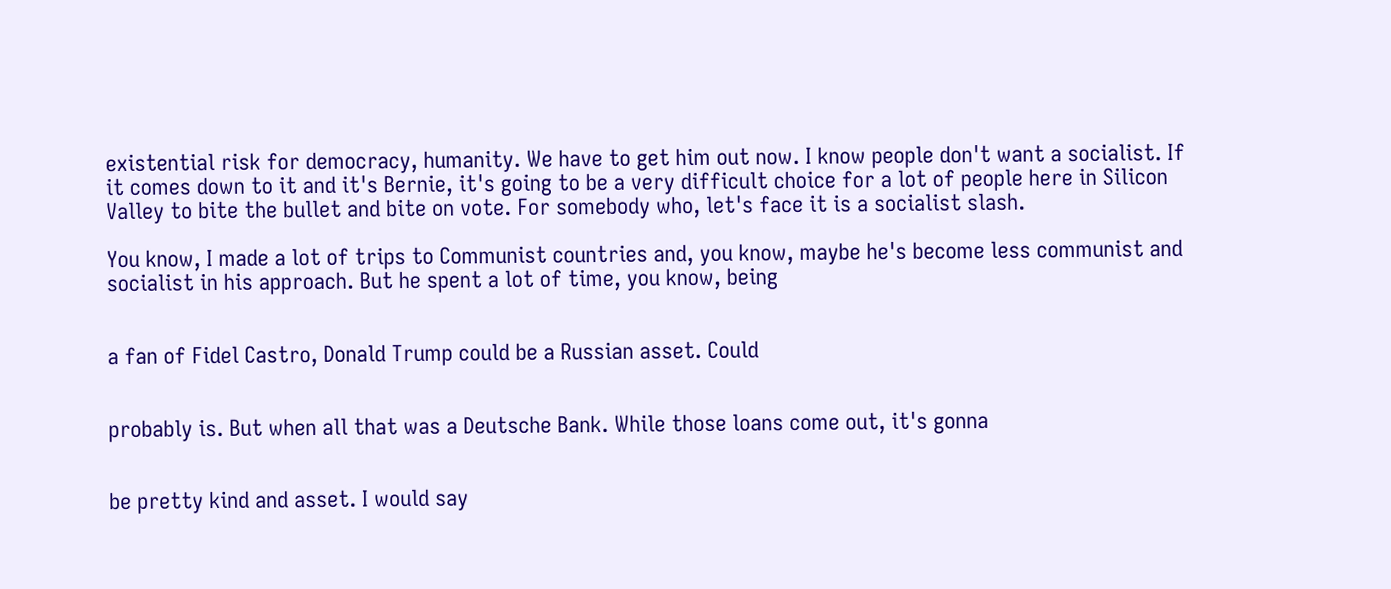existential risk for democracy, humanity. We have to get him out now. I know people don't want a socialist. If it comes down to it and it's Bernie, it's going to be a very difficult choice for a lot of people here in Silicon Valley to bite the bullet and bite on vote. For somebody who, let's face it is a socialist slash.

You know, I made a lot of trips to Communist countries and, you know, maybe he's become less communist and socialist in his approach. But he spent a lot of time, you know, being


a fan of Fidel Castro, Donald Trump could be a Russian asset. Could


probably is. But when all that was a Deutsche Bank. While those loans come out, it's gonna


be pretty kind and asset. I would say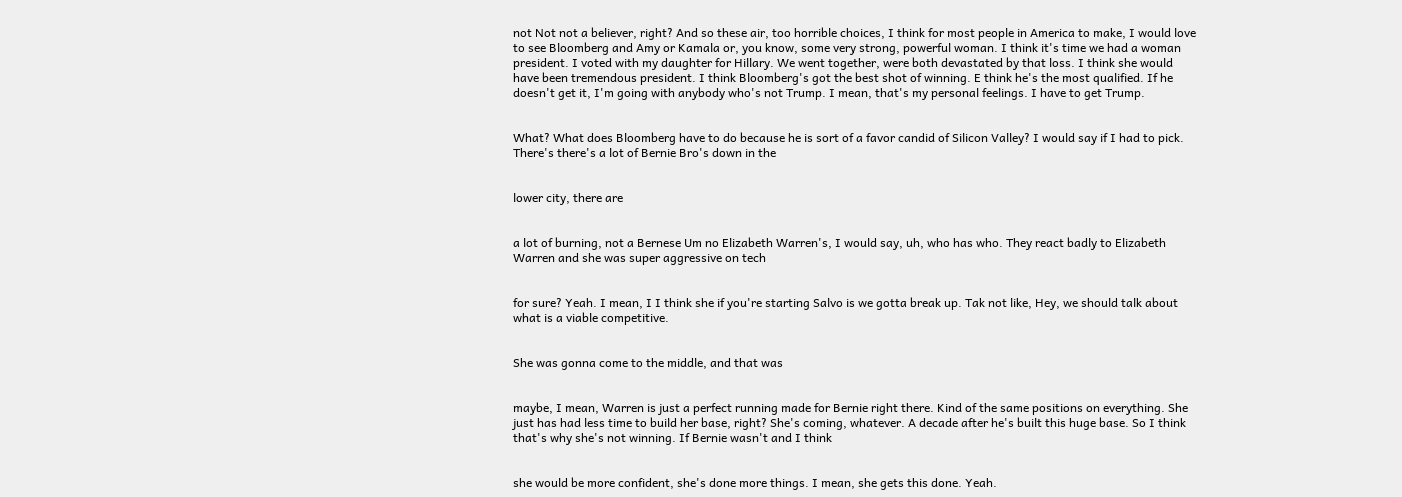not Not not a believer, right? And so these air, too horrible choices, I think for most people in America to make, I would love to see Bloomberg and Amy or Kamala or, you know, some very strong, powerful woman. I think it's time we had a woman president. I voted with my daughter for Hillary. We went together, were both devastated by that loss. I think she would have been tremendous president. I think Bloomberg's got the best shot of winning. E think he's the most qualified. If he doesn't get it, I'm going with anybody who's not Trump. I mean, that's my personal feelings. I have to get Trump.


What? What does Bloomberg have to do because he is sort of a favor candid of Silicon Valley? I would say if I had to pick. There's there's a lot of Bernie Bro's down in the


lower city, there are


a lot of burning, not a Bernese Um no Elizabeth Warren's, I would say, uh, who has who. They react badly to Elizabeth Warren and she was super aggressive on tech


for sure? Yeah. I mean, I I think she if you're starting Salvo is we gotta break up. Tak not like, Hey, we should talk about what is a viable competitive.


She was gonna come to the middle, and that was


maybe, I mean, Warren is just a perfect running made for Bernie right there. Kind of the same positions on everything. She just has had less time to build her base, right? She's coming, whatever. A decade after he's built this huge base. So I think that's why she's not winning. If Bernie wasn't and I think


she would be more confident, she's done more things. I mean, she gets this done. Yeah.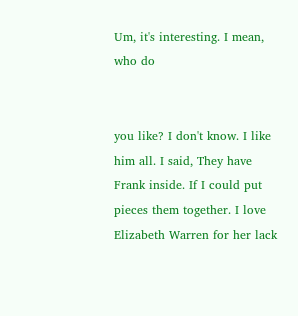Um, it's interesting. I mean, who do


you like? I don't know. I like him all. I said, They have Frank inside. If I could put pieces them together. I love Elizabeth Warren for her lack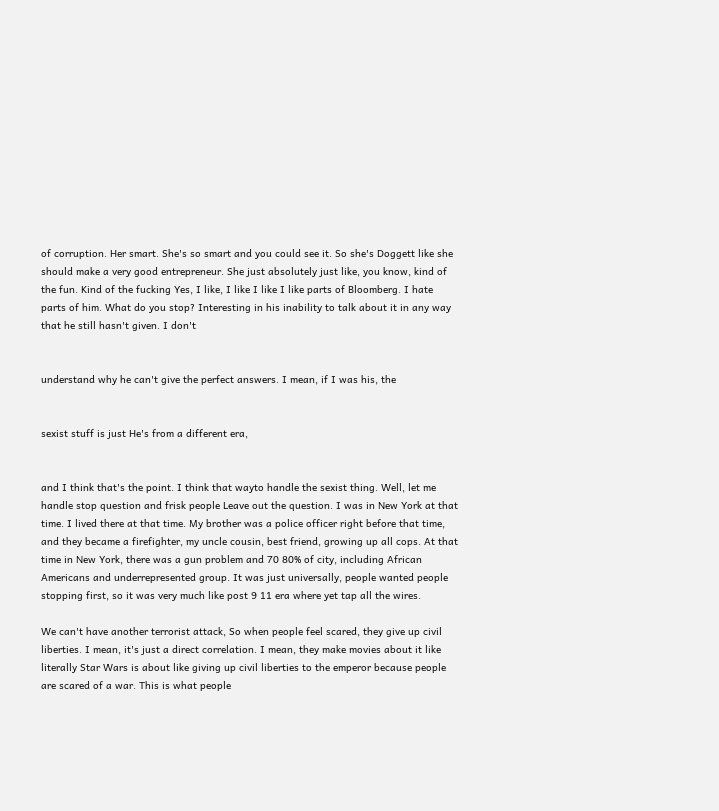of corruption. Her smart. She's so smart and you could see it. So she's Doggett like she should make a very good entrepreneur. She just absolutely just like, you know, kind of the fun. Kind of the fucking Yes, I like, I like I like I like parts of Bloomberg. I hate parts of him. What do you stop? Interesting in his inability to talk about it in any way that he still hasn't given. I don't


understand why he can't give the perfect answers. I mean, if I was his, the


sexist stuff is just He's from a different era,


and I think that's the point. I think that wayto handle the sexist thing. Well, let me handle stop question and frisk people Leave out the question. I was in New York at that time. I lived there at that time. My brother was a police officer right before that time, and they became a firefighter, my uncle cousin, best friend, growing up all cops. At that time in New York, there was a gun problem and 70 80% of city, including African Americans and underrepresented group. It was just universally, people wanted people stopping first, so it was very much like post 9 11 era where yet tap all the wires.

We can't have another terrorist attack, So when people feel scared, they give up civil liberties. I mean, it's just a direct correlation. I mean, they make movies about it like literally Star Wars is about like giving up civil liberties to the emperor because people are scared of a war. This is what people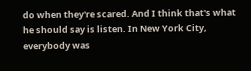do when they're scared. And I think that's what he should say is listen. In New York City, everybody was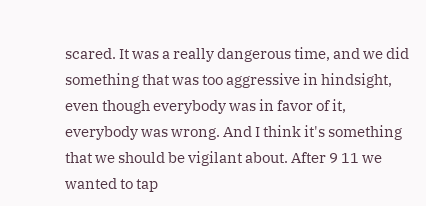scared. It was a really dangerous time, and we did something that was too aggressive in hindsight, even though everybody was in favor of it, everybody was wrong. And I think it's something that we should be vigilant about. After 9 11 we wanted to tap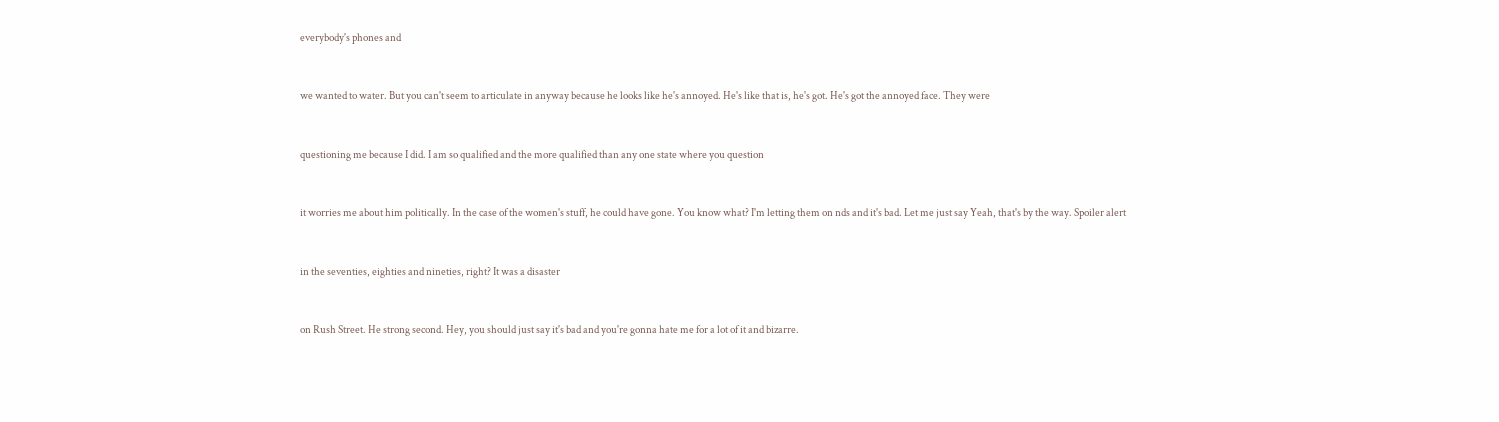everybody's phones and


we wanted to water. But you can't seem to articulate in anyway because he looks like he's annoyed. He's like that is, he's got. He's got the annoyed face. They were


questioning me because I did. I am so qualified and the more qualified than any one state where you question


it worries me about him politically. In the case of the women's stuff, he could have gone. You know what? I'm letting them on nds and it's bad. Let me just say Yeah, that's by the way. Spoiler alert


in the seventies, eighties and nineties, right? It was a disaster


on Rush Street. He strong second. Hey, you should just say it's bad and you're gonna hate me for a lot of it and bizarre.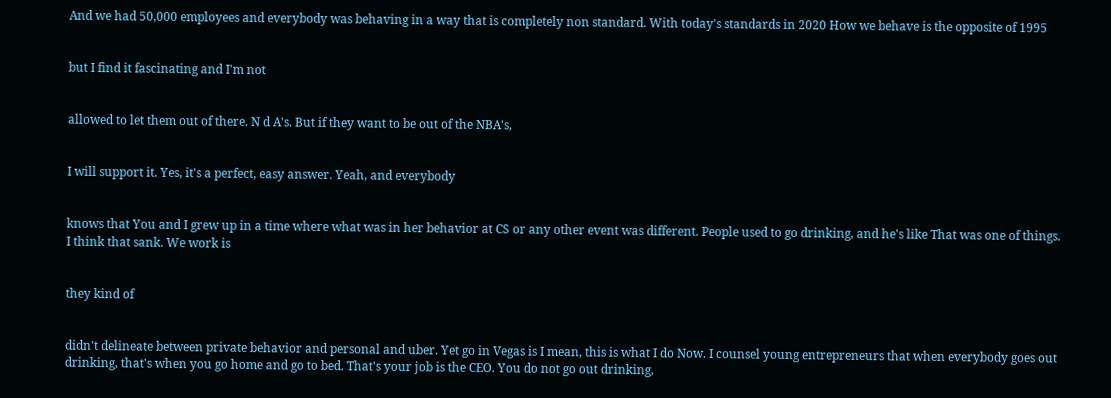And we had 50,000 employees and everybody was behaving in a way that is completely non standard. With today's standards in 2020 How we behave is the opposite of 1995


but I find it fascinating and I'm not


allowed to let them out of there. N d A's. But if they want to be out of the NBA's,


I will support it. Yes, it's a perfect, easy answer. Yeah, and everybody


knows that You and I grew up in a time where what was in her behavior at CS or any other event was different. People used to go drinking, and he's like That was one of things. I think that sank. We work is


they kind of


didn't delineate between private behavior and personal and uber. Yet go in Vegas is I mean, this is what I do Now. I counsel young entrepreneurs that when everybody goes out drinking, that's when you go home and go to bed. That's your job is the CEO. You do not go out drinking,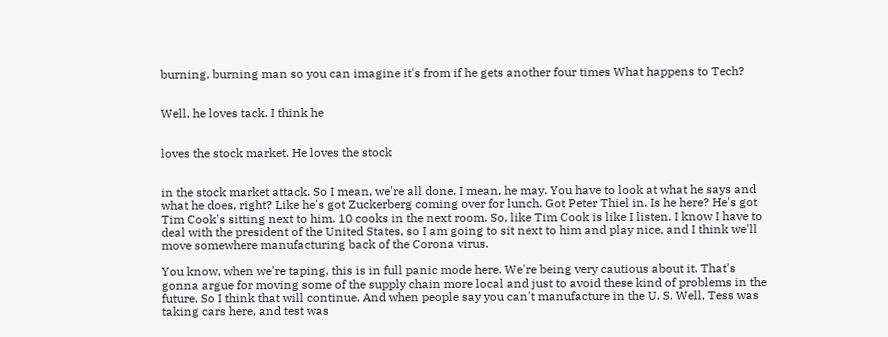burning, burning man so you can imagine it's from if he gets another four times What happens to Tech?


Well, he loves tack. I think he


loves the stock market. He loves the stock


in the stock market attack. So I mean, we're all done. I mean, he may. You have to look at what he says and what he does, right? Like he's got Zuckerberg coming over for lunch. Got Peter Thiel in. Is he here? He's got Tim Cook's sitting next to him. 10 cooks in the next room. So, like Tim Cook is like I listen. I know I have to deal with the president of the United States, so I am going to sit next to him and play nice, and I think we'll move somewhere manufacturing back of the Corona virus.

You know, when we're taping, this is in full panic mode here. We're being very cautious about it. That's gonna argue for moving some of the supply chain more local and just to avoid these kind of problems in the future. So I think that will continue. And when people say you can't manufacture in the U. S. Well, Tess was taking cars here, and test was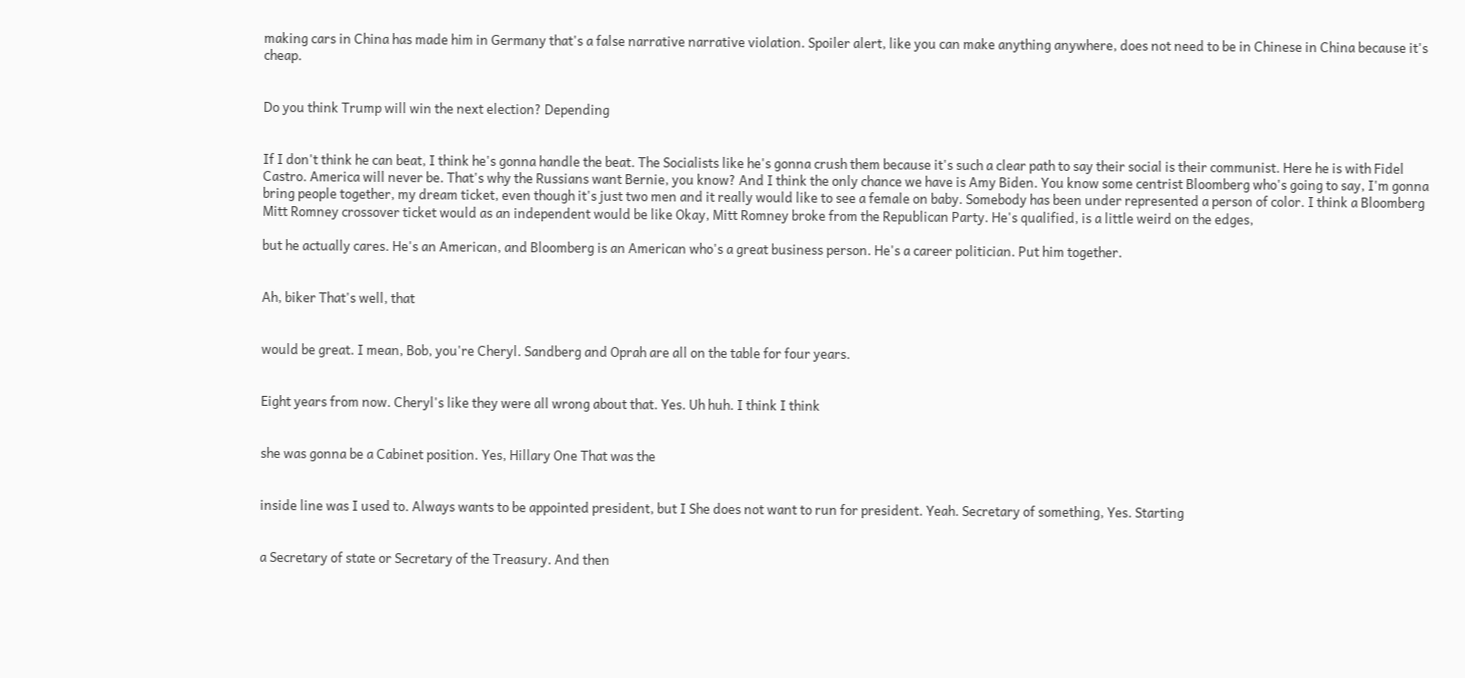making cars in China has made him in Germany that's a false narrative narrative violation. Spoiler alert, like you can make anything anywhere, does not need to be in Chinese in China because it's cheap.


Do you think Trump will win the next election? Depending


If I don't think he can beat, I think he's gonna handle the beat. The Socialists like he's gonna crush them because it's such a clear path to say their social is their communist. Here he is with Fidel Castro. America will never be. That's why the Russians want Bernie, you know? And I think the only chance we have is Amy Biden. You know some centrist Bloomberg who's going to say, I'm gonna bring people together, my dream ticket, even though it's just two men and it really would like to see a female on baby. Somebody has been under represented a person of color. I think a Bloomberg Mitt Romney crossover ticket would as an independent would be like Okay, Mitt Romney broke from the Republican Party. He's qualified, is a little weird on the edges,

but he actually cares. He's an American, and Bloomberg is an American who's a great business person. He's a career politician. Put him together.


Ah, biker That's well, that


would be great. I mean, Bob, you're Cheryl. Sandberg and Oprah are all on the table for four years.


Eight years from now. Cheryl's like they were all wrong about that. Yes. Uh huh. I think I think


she was gonna be a Cabinet position. Yes, Hillary One That was the


inside line was I used to. Always wants to be appointed president, but I She does not want to run for president. Yeah. Secretary of something, Yes. Starting


a Secretary of state or Secretary of the Treasury. And then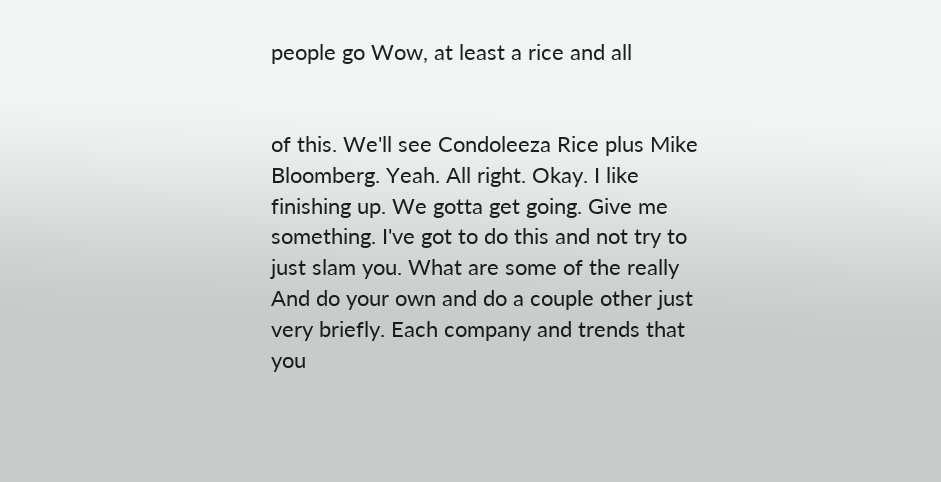people go Wow, at least a rice and all


of this. We'll see Condoleeza Rice plus Mike Bloomberg. Yeah. All right. Okay. I like finishing up. We gotta get going. Give me something. I've got to do this and not try to just slam you. What are some of the really And do your own and do a couple other just very briefly. Each company and trends that you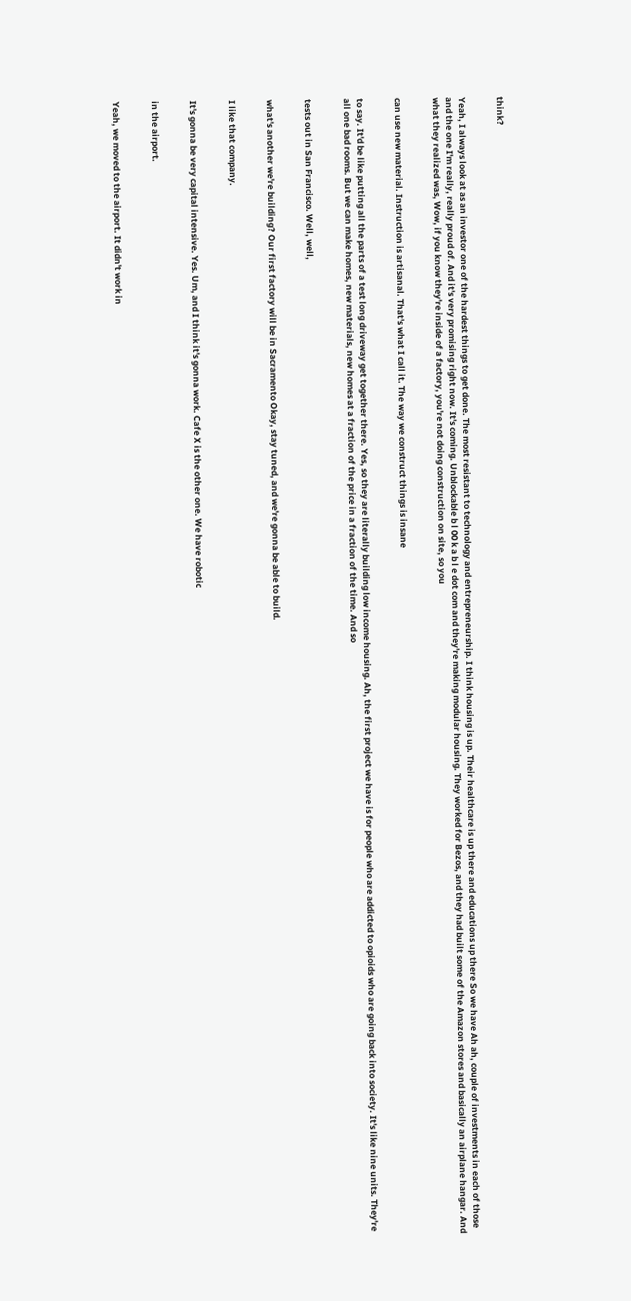think?


Yeah, I always look at as an investor one of the hardest things to get done. The most resistant to technology and entrepreneurship. I think housing is up. Their healthcare is up there and educations up there So we have Ah ah, couple of investments in each of those and the one I'm really, really proud of. And it's very promising right now. It's coming. Unblockable b l 00 k a b l e dot com and they're making modular housing. They worked for Bezos, and they had built some of the Amazon stores and basically an airplane hangar. And what they realized was, Wow, if you know they're inside of a factory, you're not doing construction on site, so you


can use new material. Instruction is artisanal. That's what I call it. The way we construct things is insane


to say. It'd be like putting all the parts of a test long driveway get together there. Yes, so they are literally building low income housing. Ah, the first project we have is for people who are addicted to opioids who are going back into society. It's like nine units. They're all one bad rooms. But we can make homes, new materials, new homes at a fraction of the price in a fraction of the time. And so


tests out in San Francisco. Well, well,


what's another we're building? Our first factory will be in Sacramento Okay, stay tuned, and we're gonna be able to build.


I like that company.


It's gonna be very capital intensive. Yes. Um, and I think it's gonna work. Cafe X is the other one. We have robotic


in the airport.


Yeah, we moved to the airport. It didn't work in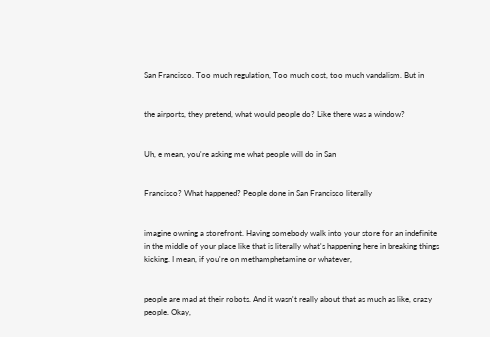San Francisco. Too much regulation, Too much cost, too much vandalism. But in


the airports, they pretend, what would people do? Like there was a window?


Uh, e mean, you're asking me what people will do in San


Francisco? What happened? People done in San Francisco literally


imagine owning a storefront. Having somebody walk into your store for an indefinite in the middle of your place like that is literally what's happening here in breaking things kicking. I mean, if you're on methamphetamine or whatever,


people are mad at their robots. And it wasn't really about that as much as like, crazy people. Okay,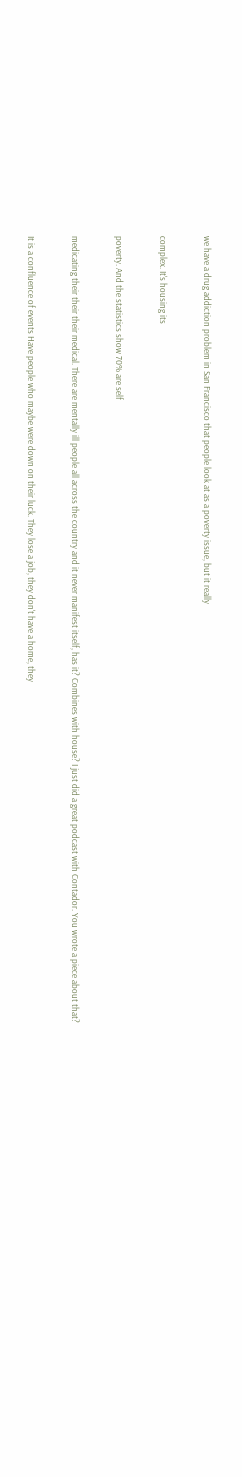we have a drug addiction problem in San Francisco that people look at as a poverty issue, but it really


complex. It's housing its


poverty. And the statistics show 70% are self


medicating their their their medical. There are mentally ill people all across the country and it never manifest itself, has it? Combines with house? I just did a great podcast with Contador. You wrote a piece about that?


It is a confluence of events Have people who maybe were down on their luck. They lose a job, they don't have a home, they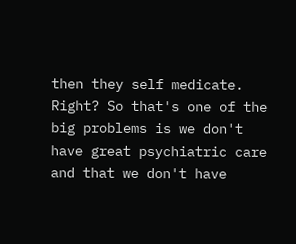then they self medicate. Right? So that's one of the big problems is we don't have great psychiatric care and that we don't have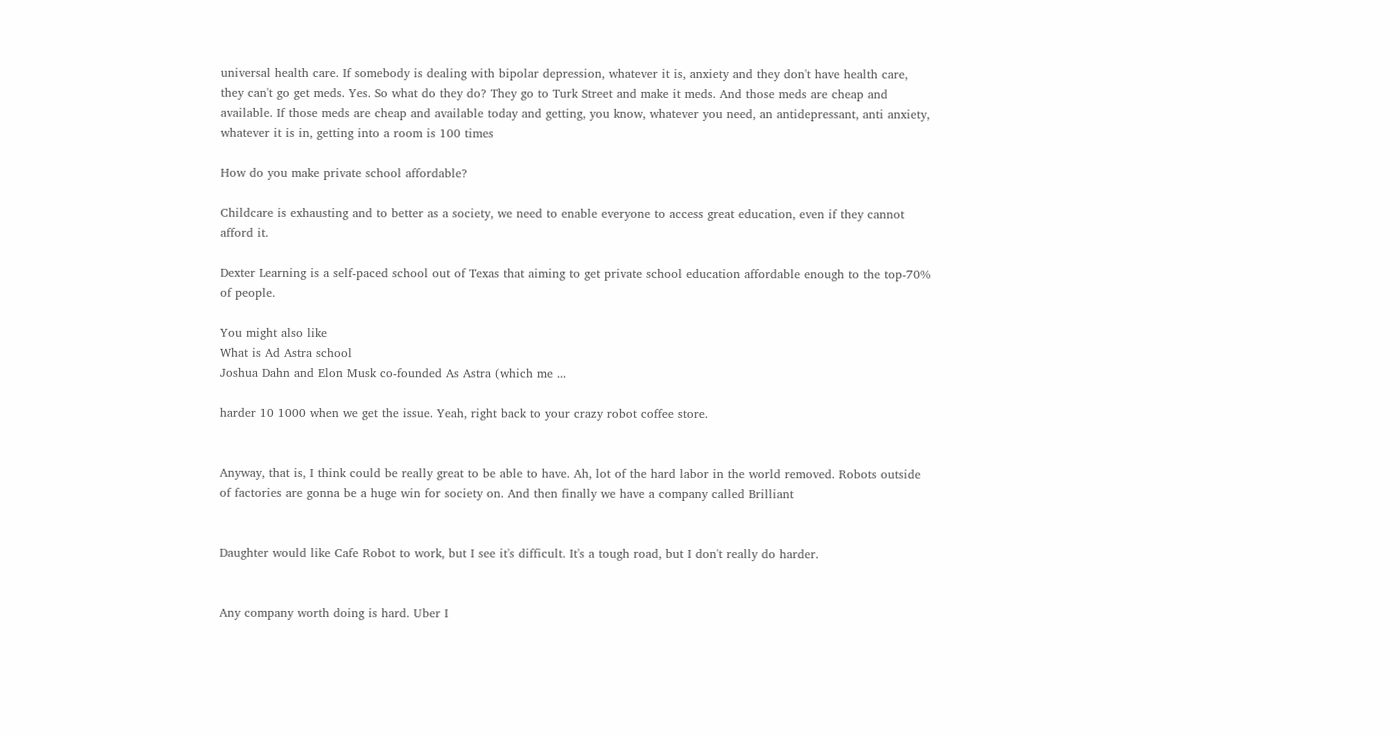universal health care. If somebody is dealing with bipolar depression, whatever it is, anxiety and they don't have health care, they can't go get meds. Yes. So what do they do? They go to Turk Street and make it meds. And those meds are cheap and available. If those meds are cheap and available today and getting, you know, whatever you need, an antidepressant, anti anxiety, whatever it is in, getting into a room is 100 times

How do you make private school affordable?

Childcare is exhausting and to better as a society, we need to enable everyone to access great education, even if they cannot afford it.

Dexter Learning is a self-paced school out of Texas that aiming to get private school education affordable enough to the top-70% of people.

You might also like
What is Ad Astra school
Joshua Dahn and Elon Musk co-founded As Astra (which me ...

harder 10 1000 when we get the issue. Yeah, right back to your crazy robot coffee store.


Anyway, that is, I think could be really great to be able to have. Ah, lot of the hard labor in the world removed. Robots outside of factories are gonna be a huge win for society on. And then finally we have a company called Brilliant


Daughter would like Cafe Robot to work, but I see it's difficult. It's a tough road, but I don't really do harder.


Any company worth doing is hard. Uber I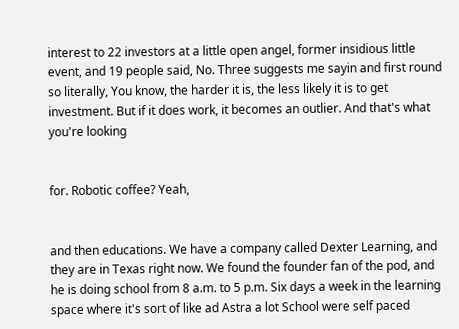interest to 22 investors at a little open angel, former insidious little event, and 19 people said, No. Three suggests me sayin and first round so literally, You know, the harder it is, the less likely it is to get investment. But if it does work, it becomes an outlier. And that's what you're looking


for. Robotic coffee? Yeah,


and then educations. We have a company called Dexter Learning, and they are in Texas right now. We found the founder fan of the pod, and he is doing school from 8 a.m. to 5 p.m. Six days a week in the learning space where it's sort of like ad Astra a lot School were self paced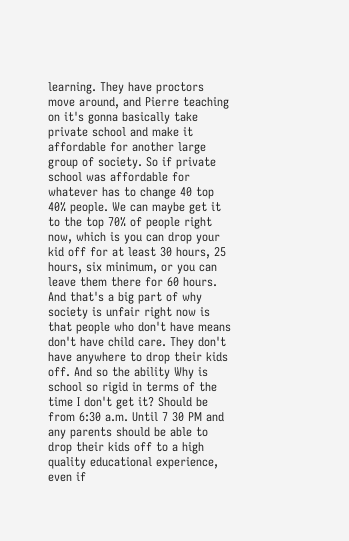learning. They have proctors move around, and Pierre teaching on it's gonna basically take private school and make it affordable for another large group of society. So if private school was affordable for whatever has to change 40 top 40% people. We can maybe get it to the top 70% of people right now, which is you can drop your kid off for at least 30 hours, 25 hours, six minimum, or you can leave them there for 60 hours. And that's a big part of why society is unfair right now is that people who don't have means don't have child care. They don't have anywhere to drop their kids off. And so the ability Why is school so rigid in terms of the time I don't get it? Should be from 6:30 a.m. Until 7 30 PM and any parents should be able to drop their kids off to a high quality educational experience, even if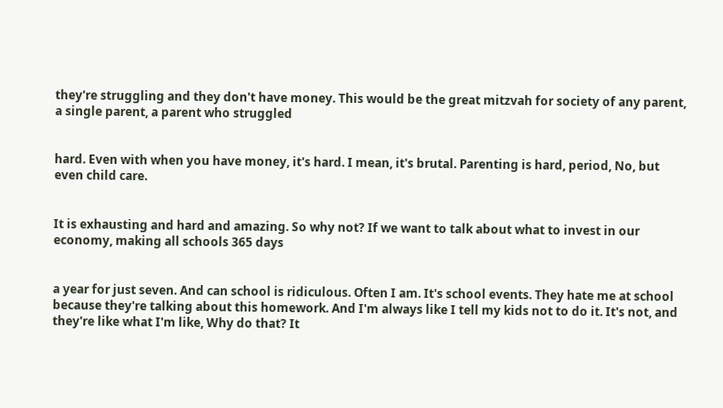they're struggling and they don't have money. This would be the great mitzvah for society of any parent, a single parent, a parent who struggled


hard. Even with when you have money, it's hard. I mean, it's brutal. Parenting is hard, period, No, but even child care.


It is exhausting and hard and amazing. So why not? If we want to talk about what to invest in our economy, making all schools 365 days


a year for just seven. And can school is ridiculous. Often I am. It's school events. They hate me at school because they're talking about this homework. And I'm always like I tell my kids not to do it. It's not, and they're like what I'm like, Why do that? It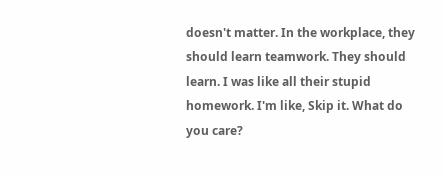doesn't matter. In the workplace, they should learn teamwork. They should learn. I was like all their stupid homework. I'm like, Skip it. What do you care?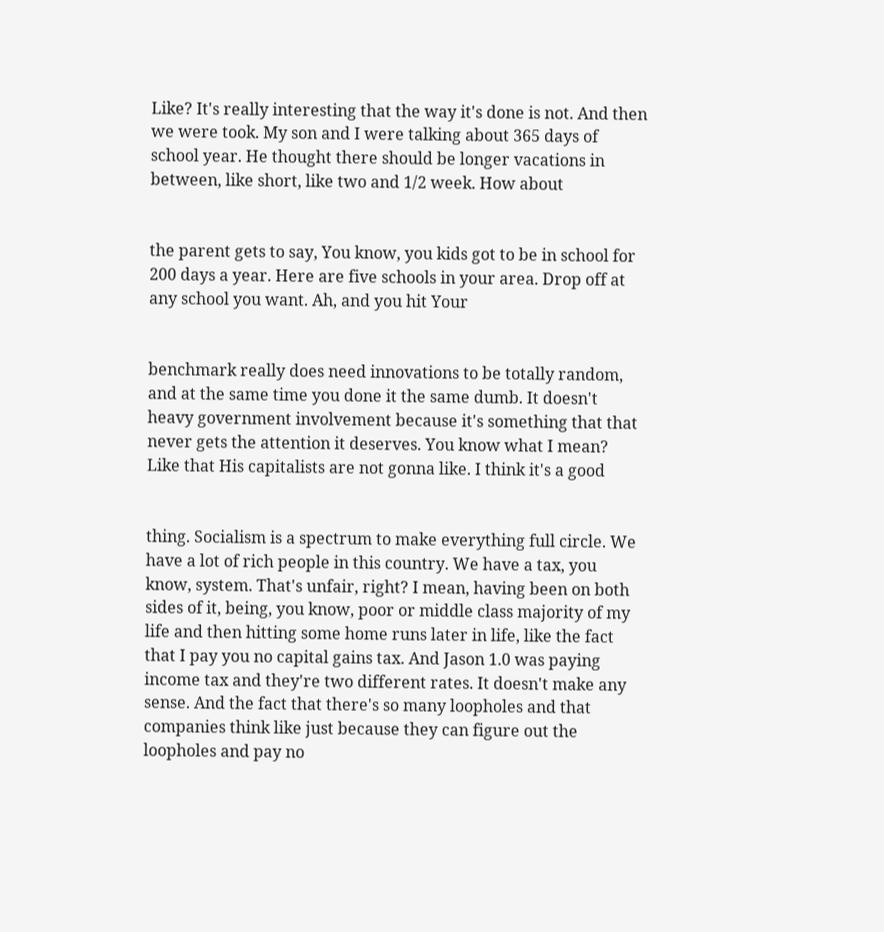Like? It's really interesting that the way it's done is not. And then we were took. My son and I were talking about 365 days of school year. He thought there should be longer vacations in between, like short, like two and 1/2 week. How about


the parent gets to say, You know, you kids got to be in school for 200 days a year. Here are five schools in your area. Drop off at any school you want. Ah, and you hit Your


benchmark really does need innovations to be totally random, and at the same time you done it the same dumb. It doesn't heavy government involvement because it's something that that never gets the attention it deserves. You know what I mean? Like that His capitalists are not gonna like. I think it's a good


thing. Socialism is a spectrum to make everything full circle. We have a lot of rich people in this country. We have a tax, you know, system. That's unfair, right? I mean, having been on both sides of it, being, you know, poor or middle class majority of my life and then hitting some home runs later in life, like the fact that I pay you no capital gains tax. And Jason 1.0 was paying income tax and they're two different rates. It doesn't make any sense. And the fact that there's so many loopholes and that companies think like just because they can figure out the loopholes and pay no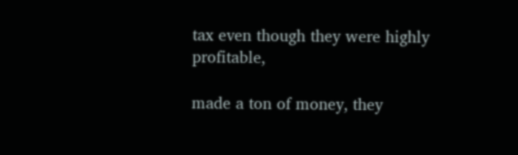tax even though they were highly profitable,

made a ton of money, they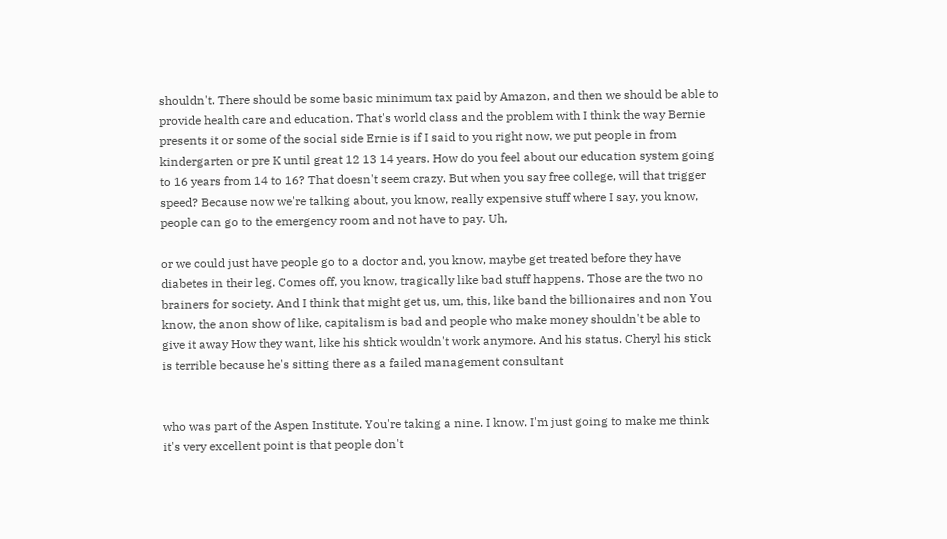shouldn't. There should be some basic minimum tax paid by Amazon, and then we should be able to provide health care and education. That's world class and the problem with I think the way Bernie presents it or some of the social side Ernie is if I said to you right now, we put people in from kindergarten or pre K until great 12 13 14 years. How do you feel about our education system going to 16 years from 14 to 16? That doesn't seem crazy. But when you say free college, will that trigger speed? Because now we're talking about, you know, really expensive stuff where I say, you know, people can go to the emergency room and not have to pay. Uh,

or we could just have people go to a doctor and, you know, maybe get treated before they have diabetes in their leg. Comes off, you know, tragically like bad stuff happens. Those are the two no brainers for society. And I think that might get us, um, this, like band the billionaires and non You know, the anon show of like, capitalism is bad and people who make money shouldn't be able to give it away How they want, like his shtick wouldn't work anymore. And his status. Cheryl his stick is terrible because he's sitting there as a failed management consultant


who was part of the Aspen Institute. You're taking a nine. I know. I'm just going to make me think it's very excellent point is that people don't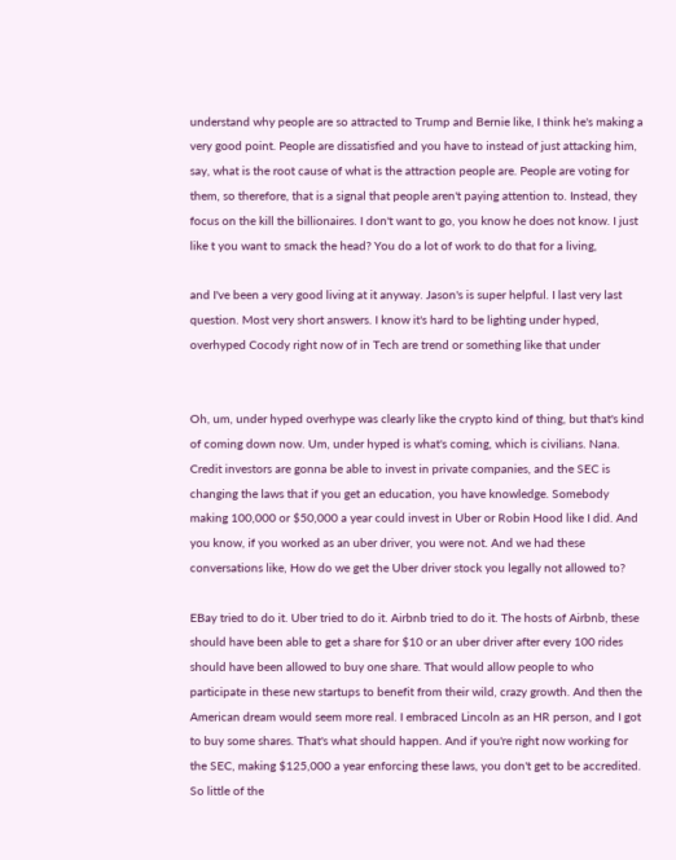understand why people are so attracted to Trump and Bernie like, I think he's making a very good point. People are dissatisfied and you have to instead of just attacking him, say, what is the root cause of what is the attraction people are. People are voting for them, so therefore, that is a signal that people aren't paying attention to. Instead, they focus on the kill the billionaires. I don't want to go, you know he does not know. I just like t you want to smack the head? You do a lot of work to do that for a living,

and I've been a very good living at it anyway. Jason's is super helpful. I last very last question. Most very short answers. I know it's hard to be lighting under hyped, overhyped Cocody right now of in Tech are trend or something like that under


Oh, um, under hyped overhype was clearly like the crypto kind of thing, but that's kind of coming down now. Um, under hyped is what's coming, which is civilians. Nana. Credit investors are gonna be able to invest in private companies, and the SEC is changing the laws that if you get an education, you have knowledge. Somebody making 100,000 or $50,000 a year could invest in Uber or Robin Hood like I did. And you know, if you worked as an uber driver, you were not. And we had these conversations like, How do we get the Uber driver stock you legally not allowed to?

EBay tried to do it. Uber tried to do it. Airbnb tried to do it. The hosts of Airbnb, these should have been able to get a share for $10 or an uber driver after every 100 rides should have been allowed to buy one share. That would allow people to who participate in these new startups to benefit from their wild, crazy growth. And then the American dream would seem more real. I embraced Lincoln as an HR person, and I got to buy some shares. That's what should happen. And if you're right now working for the SEC, making $125,000 a year enforcing these laws, you don't get to be accredited. So little of the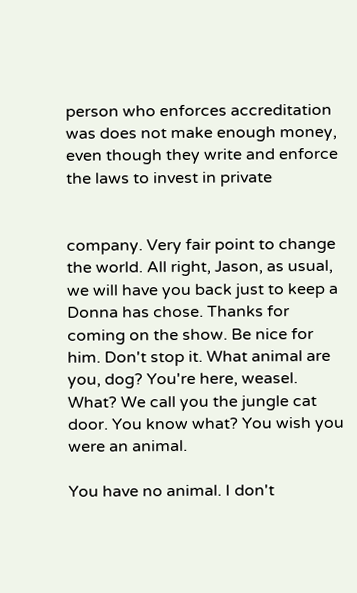person who enforces accreditation was does not make enough money, even though they write and enforce the laws to invest in private


company. Very fair point to change the world. All right, Jason, as usual, we will have you back just to keep a Donna has chose. Thanks for coming on the show. Be nice for him. Don't stop it. What animal are you, dog? You're here, weasel. What? We call you the jungle cat door. You know what? You wish you were an animal.

You have no animal. I don't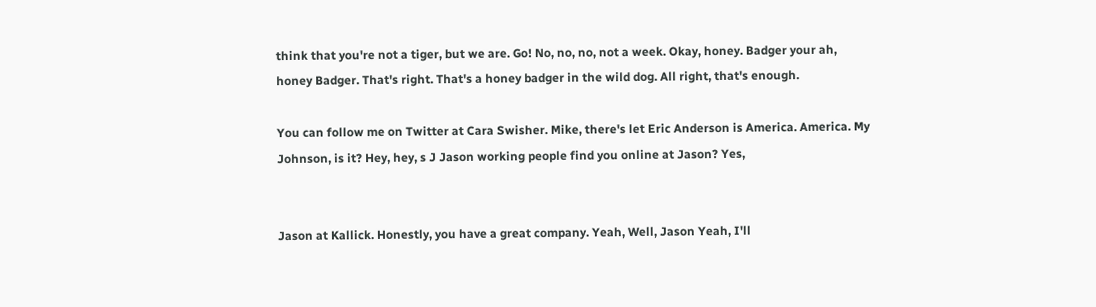think that you're not a tiger, but we are. Go! No, no, no, not a week. Okay, honey. Badger your ah, honey Badger. That's right. That's a honey badger in the wild dog. All right, that's enough.

You can follow me on Twitter at Cara Swisher. Mike, there's let Eric Anderson is America. America. My Johnson, is it? Hey, hey, s J Jason working people find you online at Jason? Yes,


Jason at Kallick. Honestly, you have a great company. Yeah, Well, Jason Yeah, I'll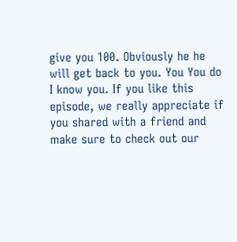give you 100. Obviously he he will get back to you. You You do I know you. If you like this episode, we really appreciate if you shared with a friend and make sure to check out our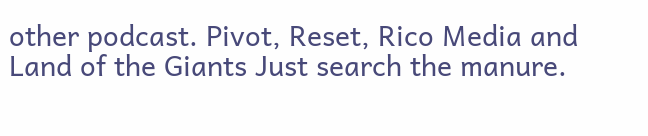other podcast. Pivot, Reset, Rico Media and Land of the Giants Just search the manure.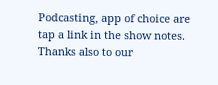Podcasting, app of choice are tap a link in the show notes. Thanks also to our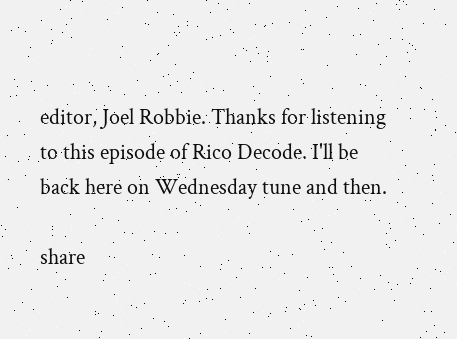editor, Joel Robbie. Thanks for listening to this episode of Rico Decode. I'll be back here on Wednesday tune and then.

share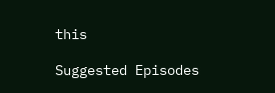this

Suggested Episodes